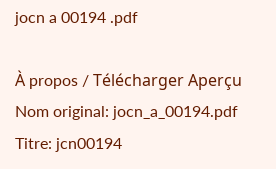jocn a 00194 .pdf

À propos / Télécharger Aperçu
Nom original: jocn_a_00194.pdf
Titre: jcn00194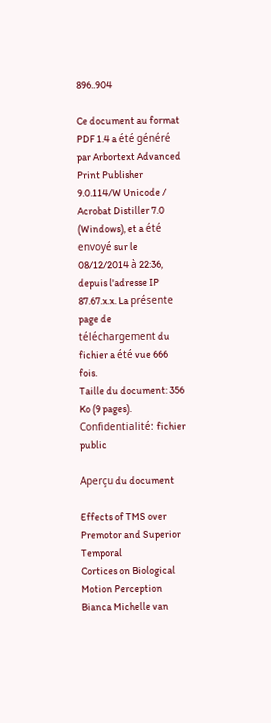896..904

Ce document au format PDF 1.4 a été généré par Arbortext Advanced Print Publisher 9.0.114/W Unicode / Acrobat Distiller 7.0 (Windows), et a été envoyé sur le 08/12/2014 à 22:36, depuis l'adresse IP 87.67.x.x. La présente page de téléchargement du fichier a été vue 666 fois.
Taille du document: 356 Ko (9 pages).
Confidentialité: fichier public

Aperçu du document

Effects of TMS over Premotor and Superior Temporal
Cortices on Biological Motion Perception
Bianca Michelle van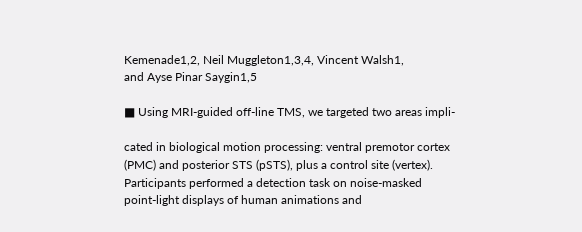Kemenade1,2, Neil Muggleton1,3,4, Vincent Walsh1,
and Ayse Pinar Saygin1,5

■ Using MRI-guided off-line TMS, we targeted two areas impli-

cated in biological motion processing: ventral premotor cortex
(PMC) and posterior STS (pSTS), plus a control site (vertex).
Participants performed a detection task on noise-masked
point-light displays of human animations and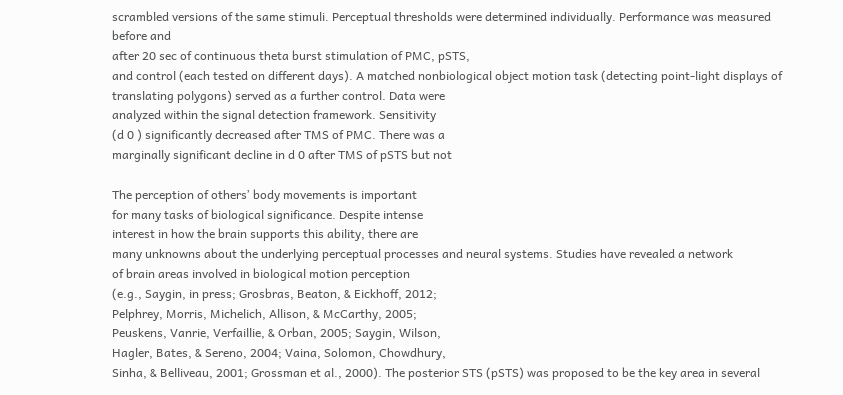scrambled versions of the same stimuli. Perceptual thresholds were determined individually. Performance was measured before and
after 20 sec of continuous theta burst stimulation of PMC, pSTS,
and control (each tested on different days). A matched nonbiological object motion task (detecting point-light displays of
translating polygons) served as a further control. Data were
analyzed within the signal detection framework. Sensitivity
(d 0 ) significantly decreased after TMS of PMC. There was a
marginally significant decline in d 0 after TMS of pSTS but not

The perception of othersʼ body movements is important
for many tasks of biological significance. Despite intense
interest in how the brain supports this ability, there are
many unknowns about the underlying perceptual processes and neural systems. Studies have revealed a network
of brain areas involved in biological motion perception
(e.g., Saygin, in press; Grosbras, Beaton, & Eickhoff, 2012;
Pelphrey, Morris, Michelich, Allison, & McCarthy, 2005;
Peuskens, Vanrie, Verfaillie, & Orban, 2005; Saygin, Wilson,
Hagler, Bates, & Sereno, 2004; Vaina, Solomon, Chowdhury,
Sinha, & Belliveau, 2001; Grossman et al., 2000). The posterior STS (pSTS) was proposed to be the key area in several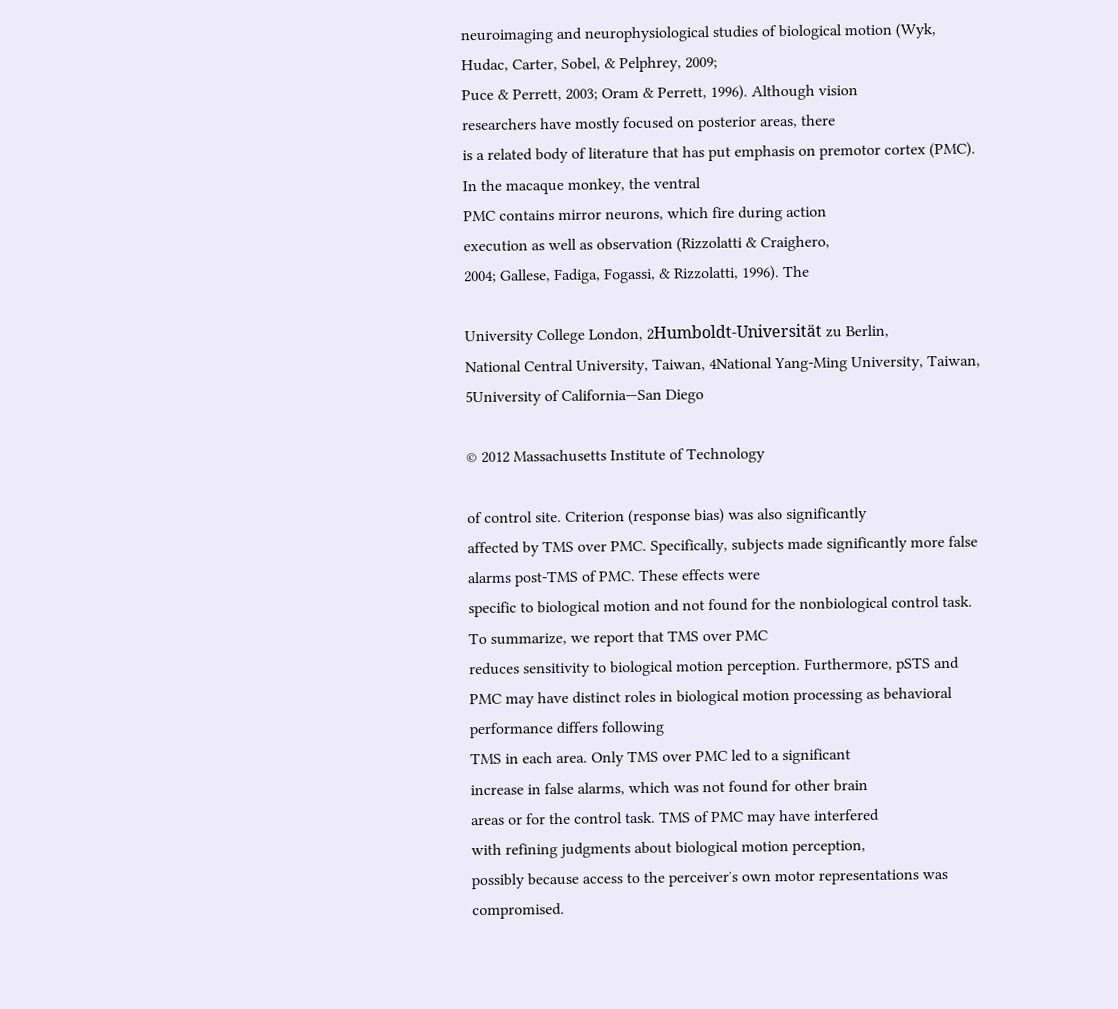neuroimaging and neurophysiological studies of biological motion (Wyk, Hudac, Carter, Sobel, & Pelphrey, 2009;
Puce & Perrett, 2003; Oram & Perrett, 1996). Although vision
researchers have mostly focused on posterior areas, there
is a related body of literature that has put emphasis on premotor cortex (PMC). In the macaque monkey, the ventral
PMC contains mirror neurons, which fire during action
execution as well as observation (Rizzolatti & Craighero,
2004; Gallese, Fadiga, Fogassi, & Rizzolatti, 1996). The

University College London, 2Humboldt-Universität zu Berlin,
National Central University, Taiwan, 4National Yang-Ming University, Taiwan, 5University of California—San Diego

© 2012 Massachusetts Institute of Technology

of control site. Criterion (response bias) was also significantly
affected by TMS over PMC. Specifically, subjects made significantly more false alarms post-TMS of PMC. These effects were
specific to biological motion and not found for the nonbiological control task. To summarize, we report that TMS over PMC
reduces sensitivity to biological motion perception. Furthermore, pSTS and PMC may have distinct roles in biological motion processing as behavioral performance differs following
TMS in each area. Only TMS over PMC led to a significant
increase in false alarms, which was not found for other brain
areas or for the control task. TMS of PMC may have interfered
with refining judgments about biological motion perception,
possibly because access to the perceiverʼs own motor representations was compromised.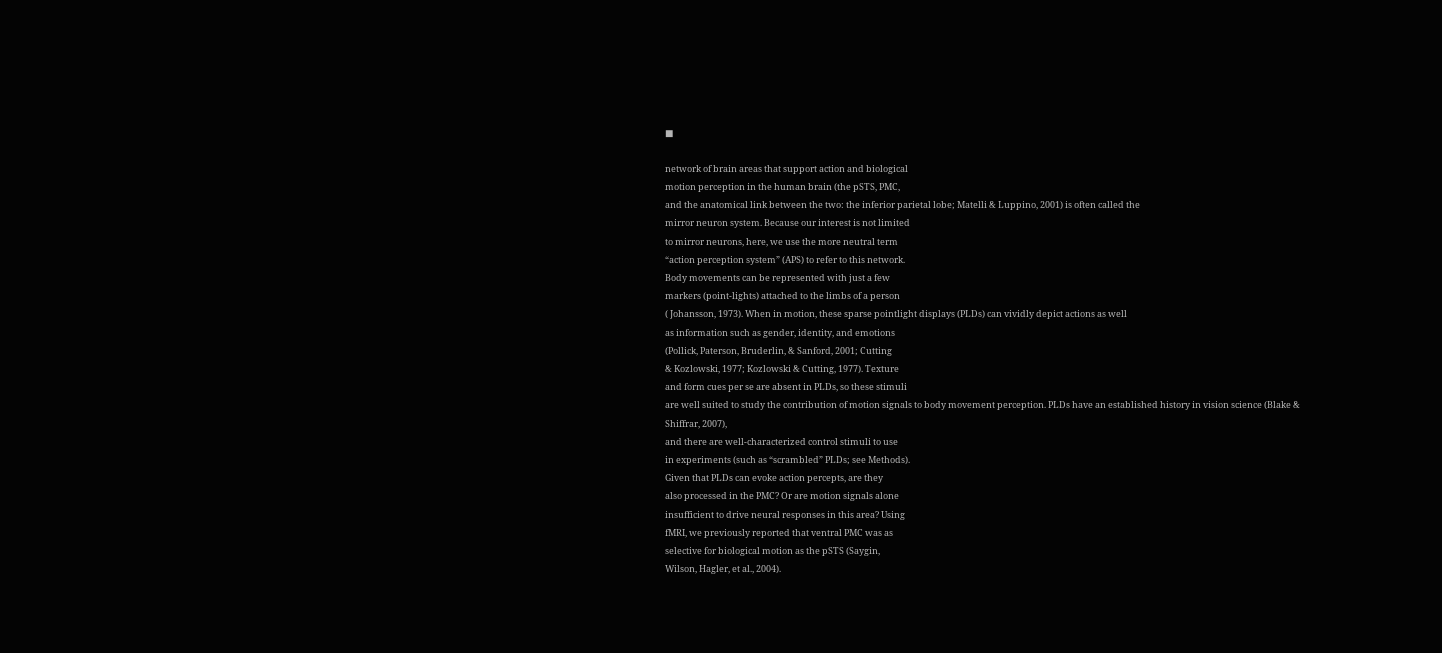■

network of brain areas that support action and biological
motion perception in the human brain (the pSTS, PMC,
and the anatomical link between the two: the inferior parietal lobe; Matelli & Luppino, 2001) is often called the
mirror neuron system. Because our interest is not limited
to mirror neurons, here, we use the more neutral term
“action perception system” (APS) to refer to this network.
Body movements can be represented with just a few
markers (point-lights) attached to the limbs of a person
( Johansson, 1973). When in motion, these sparse pointlight displays (PLDs) can vividly depict actions as well
as information such as gender, identity, and emotions
(Pollick, Paterson, Bruderlin, & Sanford, 2001; Cutting
& Kozlowski, 1977; Kozlowski & Cutting, 1977). Texture
and form cues per se are absent in PLDs, so these stimuli
are well suited to study the contribution of motion signals to body movement perception. PLDs have an established history in vision science (Blake & Shiffrar, 2007),
and there are well-characterized control stimuli to use
in experiments (such as “scrambled” PLDs; see Methods).
Given that PLDs can evoke action percepts, are they
also processed in the PMC? Or are motion signals alone
insufficient to drive neural responses in this area? Using
fMRI, we previously reported that ventral PMC was as
selective for biological motion as the pSTS (Saygin,
Wilson, Hagler, et al., 2004).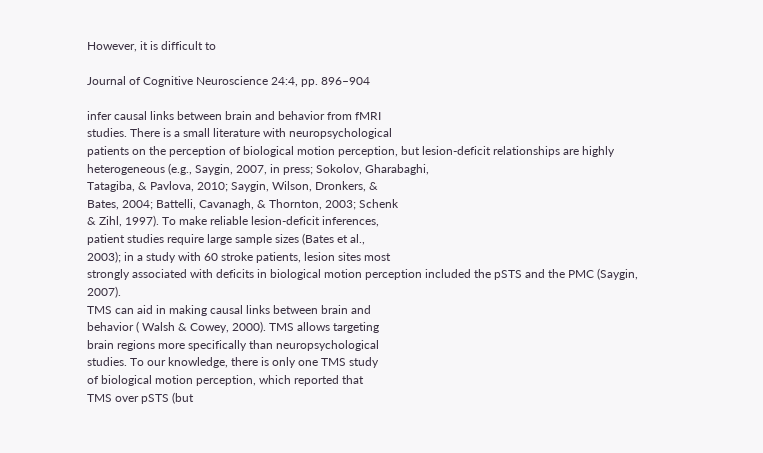However, it is difficult to

Journal of Cognitive Neuroscience 24:4, pp. 896–904

infer causal links between brain and behavior from fMRI
studies. There is a small literature with neuropsychological
patients on the perception of biological motion perception, but lesion-deficit relationships are highly heterogeneous (e.g., Saygin, 2007, in press; Sokolov, Gharabaghi,
Tatagiba, & Pavlova, 2010; Saygin, Wilson, Dronkers, &
Bates, 2004; Battelli, Cavanagh, & Thornton, 2003; Schenk
& Zihl, 1997). To make reliable lesion-deficit inferences,
patient studies require large sample sizes (Bates et al.,
2003); in a study with 60 stroke patients, lesion sites most
strongly associated with deficits in biological motion perception included the pSTS and the PMC (Saygin, 2007).
TMS can aid in making causal links between brain and
behavior ( Walsh & Cowey, 2000). TMS allows targeting
brain regions more specifically than neuropsychological
studies. To our knowledge, there is only one TMS study
of biological motion perception, which reported that
TMS over pSTS (but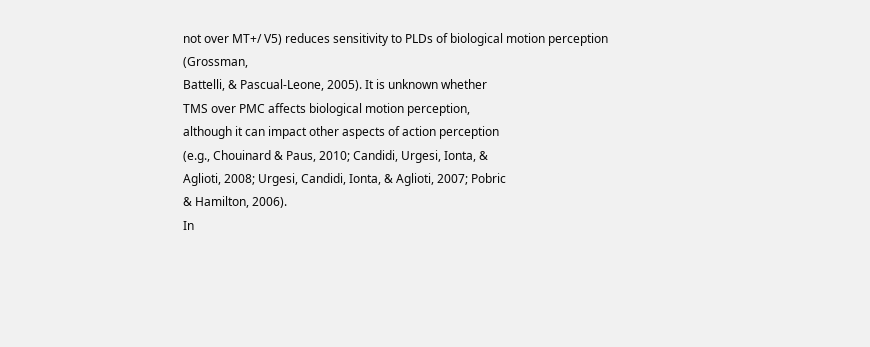not over MT+/ V5) reduces sensitivity to PLDs of biological motion perception (Grossman,
Battelli, & Pascual-Leone, 2005). It is unknown whether
TMS over PMC affects biological motion perception,
although it can impact other aspects of action perception
(e.g., Chouinard & Paus, 2010; Candidi, Urgesi, Ionta, &
Aglioti, 2008; Urgesi, Candidi, Ionta, & Aglioti, 2007; Pobric
& Hamilton, 2006).
In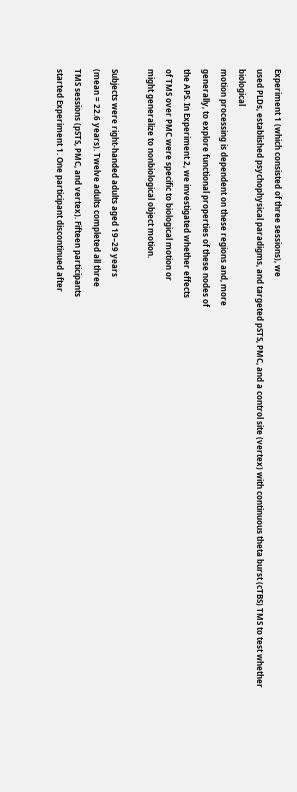Experiment 1 (which consisted of three sessions), we
used PLDs, established psychophysical paradigms, and targeted pSTS, PMC, and a control site (vertex) with continuous theta burst (cTBS) TMS to test whether biological
motion processing is dependent on these regions and, more
generally, to explore functional properties of these nodes of
the APS. In Experiment 2, we investigated whether effects
of TMS over PMC were specific to biological motion or
might generalize to nonbiological object motion.

Subjects were right-handed adults aged 19–29 years
(mean = 22.6 years). Twelve adults completed all three
TMS sessions (pSTS, PMC, and vertex). Fifteen participants
started Experiment 1. One participant discontinued after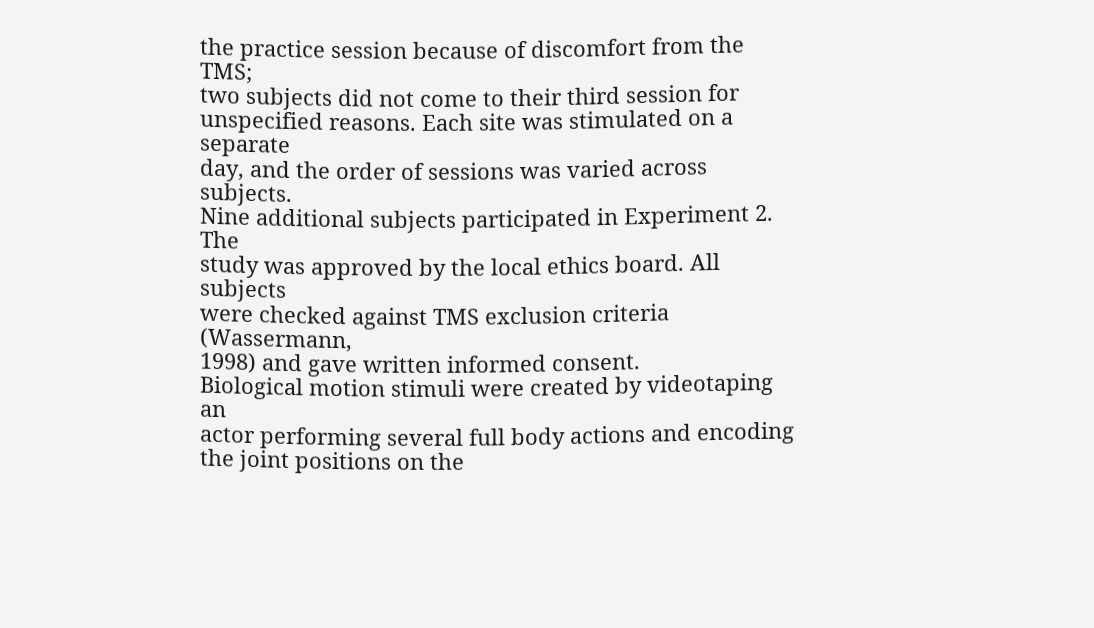the practice session because of discomfort from the TMS;
two subjects did not come to their third session for unspecified reasons. Each site was stimulated on a separate
day, and the order of sessions was varied across subjects.
Nine additional subjects participated in Experiment 2. The
study was approved by the local ethics board. All subjects
were checked against TMS exclusion criteria (Wassermann,
1998) and gave written informed consent.
Biological motion stimuli were created by videotaping an
actor performing several full body actions and encoding
the joint positions on the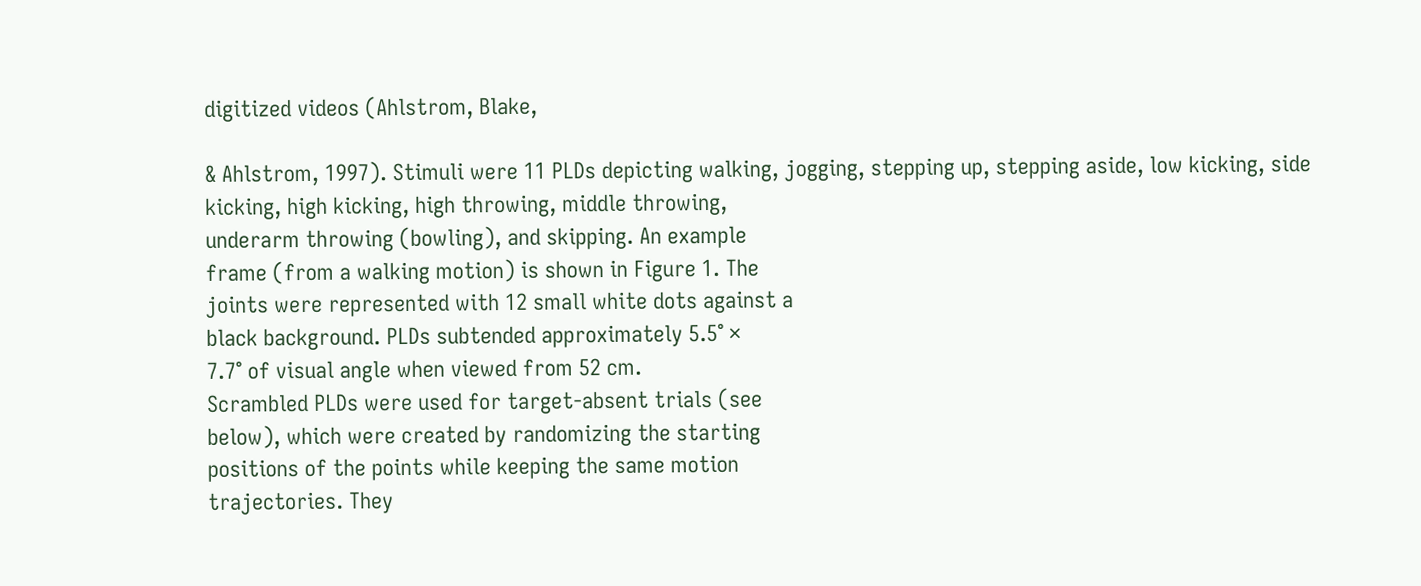digitized videos (Ahlstrom, Blake,

& Ahlstrom, 1997). Stimuli were 11 PLDs depicting walking, jogging, stepping up, stepping aside, low kicking, side
kicking, high kicking, high throwing, middle throwing,
underarm throwing (bowling), and skipping. An example
frame (from a walking motion) is shown in Figure 1. The
joints were represented with 12 small white dots against a
black background. PLDs subtended approximately 5.5° ×
7.7° of visual angle when viewed from 52 cm.
Scrambled PLDs were used for target-absent trials (see
below), which were created by randomizing the starting
positions of the points while keeping the same motion
trajectories. They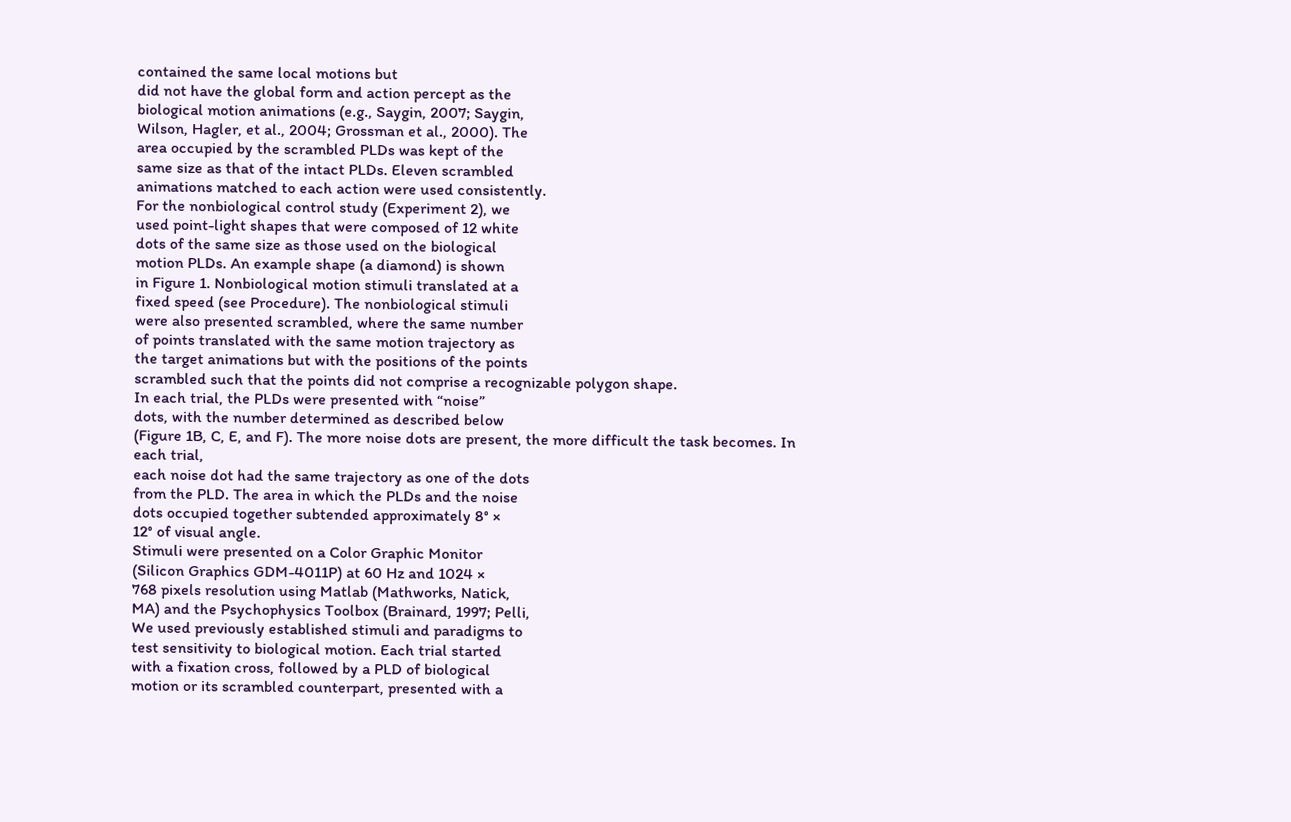contained the same local motions but
did not have the global form and action percept as the
biological motion animations (e.g., Saygin, 2007; Saygin,
Wilson, Hagler, et al., 2004; Grossman et al., 2000). The
area occupied by the scrambled PLDs was kept of the
same size as that of the intact PLDs. Eleven scrambled
animations matched to each action were used consistently.
For the nonbiological control study (Experiment 2), we
used point-light shapes that were composed of 12 white
dots of the same size as those used on the biological
motion PLDs. An example shape (a diamond) is shown
in Figure 1. Nonbiological motion stimuli translated at a
fixed speed (see Procedure). The nonbiological stimuli
were also presented scrambled, where the same number
of points translated with the same motion trajectory as
the target animations but with the positions of the points
scrambled such that the points did not comprise a recognizable polygon shape.
In each trial, the PLDs were presented with “noise”
dots, with the number determined as described below
(Figure 1B, C, E, and F). The more noise dots are present, the more difficult the task becomes. In each trial,
each noise dot had the same trajectory as one of the dots
from the PLD. The area in which the PLDs and the noise
dots occupied together subtended approximately 8° ×
12° of visual angle.
Stimuli were presented on a Color Graphic Monitor
(Silicon Graphics GDM-4011P) at 60 Hz and 1024 ×
768 pixels resolution using Matlab (Mathworks, Natick,
MA) and the Psychophysics Toolbox (Brainard, 1997; Pelli,
We used previously established stimuli and paradigms to
test sensitivity to biological motion. Each trial started
with a fixation cross, followed by a PLD of biological
motion or its scrambled counterpart, presented with a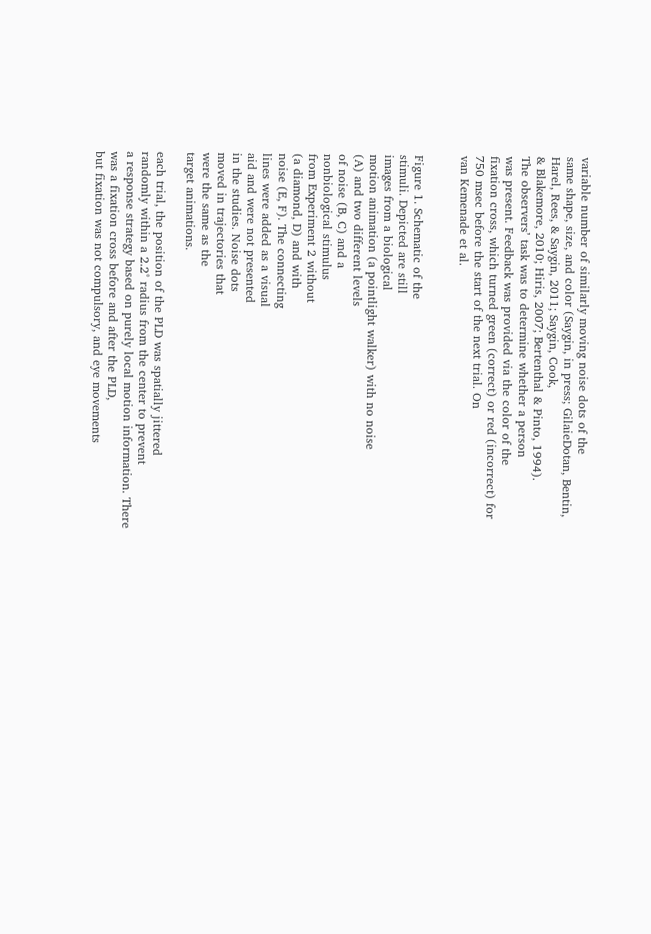variable number of similarly moving noise dots of the
same shape, size, and color (Saygin, in press; GilaieDotan, Bentin, Harel, Rees, & Saygin, 2011; Saygin, Cook,
& Blakemore, 2010; Hiris, 2007; Bertenthal & Pinto, 1994).
The observersʼ task was to determine whether a person
was present. Feedback was provided via the color of the
fixation cross, which turned green (correct) or red (incorrect) for 750 msec before the start of the next trial. On
van Kemenade et al.


Figure 1. Schematic of the
stimuli. Depicted are still
images from a biological
motion animation (a pointlight walker) with no noise
(A) and two different levels
of noise (B, C) and a
nonbiological stimulus
from Experiment 2 without
(a diamond, D) and with
noise (E, F). The connecting
lines were added as a visual
aid and were not presented
in the studies. Noise dots
moved in trajectories that
were the same as the
target animations.

each trial, the position of the PLD was spatially jittered
randomly within a 2.2° radius from the center to prevent
a response strategy based on purely local motion information. There was a fixation cross before and after the PLD,
but fixation was not compulsory, and eye movements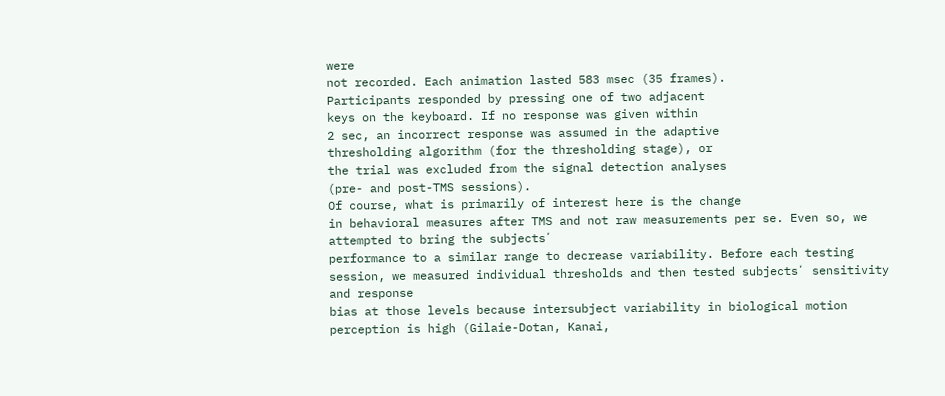were
not recorded. Each animation lasted 583 msec (35 frames).
Participants responded by pressing one of two adjacent
keys on the keyboard. If no response was given within
2 sec, an incorrect response was assumed in the adaptive
thresholding algorithm (for the thresholding stage), or
the trial was excluded from the signal detection analyses
(pre- and post-TMS sessions).
Of course, what is primarily of interest here is the change
in behavioral measures after TMS and not raw measurements per se. Even so, we attempted to bring the subjectsʼ
performance to a similar range to decrease variability. Before each testing session, we measured individual thresholds and then tested subjectsʼ sensitivity and response
bias at those levels because intersubject variability in biological motion perception is high (Gilaie-Dotan, Kanai,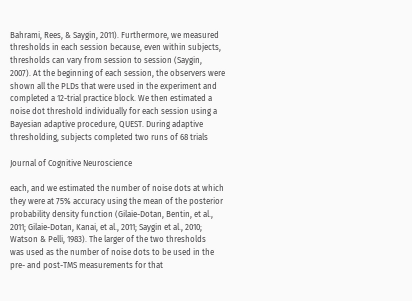Bahrami, Rees, & Saygin, 2011). Furthermore, we measured
thresholds in each session because, even within subjects,
thresholds can vary from session to session (Saygin,
2007). At the beginning of each session, the observers were
shown all the PLDs that were used in the experiment and
completed a 12-trial practice block. We then estimated a
noise dot threshold individually for each session using a
Bayesian adaptive procedure, QUEST. During adaptive
thresholding, subjects completed two runs of 68 trials

Journal of Cognitive Neuroscience

each, and we estimated the number of noise dots at which
they were at 75% accuracy using the mean of the posterior
probability density function (Gilaie-Dotan, Bentin, et al.,
2011; Gilaie-Dotan, Kanai, et al., 2011; Saygin et al., 2010;
Watson & Pelli, 1983). The larger of the two thresholds
was used as the number of noise dots to be used in the
pre- and post-TMS measurements for that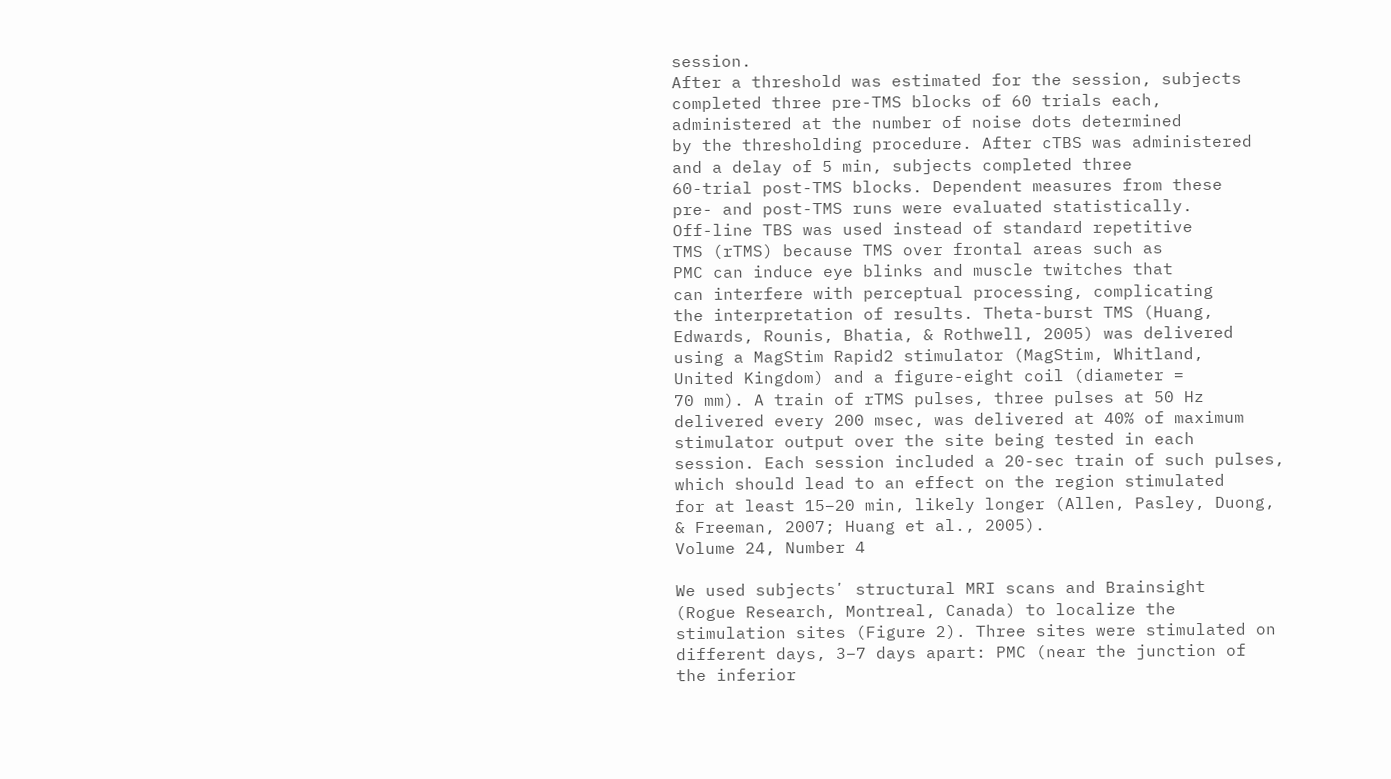session.
After a threshold was estimated for the session, subjects completed three pre-TMS blocks of 60 trials each,
administered at the number of noise dots determined
by the thresholding procedure. After cTBS was administered and a delay of 5 min, subjects completed three
60-trial post-TMS blocks. Dependent measures from these
pre- and post-TMS runs were evaluated statistically.
Off-line TBS was used instead of standard repetitive
TMS (rTMS) because TMS over frontal areas such as
PMC can induce eye blinks and muscle twitches that
can interfere with perceptual processing, complicating
the interpretation of results. Theta-burst TMS (Huang,
Edwards, Rounis, Bhatia, & Rothwell, 2005) was delivered
using a MagStim Rapid2 stimulator (MagStim, Whitland,
United Kingdom) and a figure-eight coil (diameter =
70 mm). A train of rTMS pulses, three pulses at 50 Hz
delivered every 200 msec, was delivered at 40% of maximum stimulator output over the site being tested in each
session. Each session included a 20-sec train of such pulses,
which should lead to an effect on the region stimulated
for at least 15–20 min, likely longer (Allen, Pasley, Duong,
& Freeman, 2007; Huang et al., 2005).
Volume 24, Number 4

We used subjectsʼ structural MRI scans and Brainsight
(Rogue Research, Montreal, Canada) to localize the stimulation sites (Figure 2). Three sites were stimulated on
different days, 3–7 days apart: PMC (near the junction of
the inferior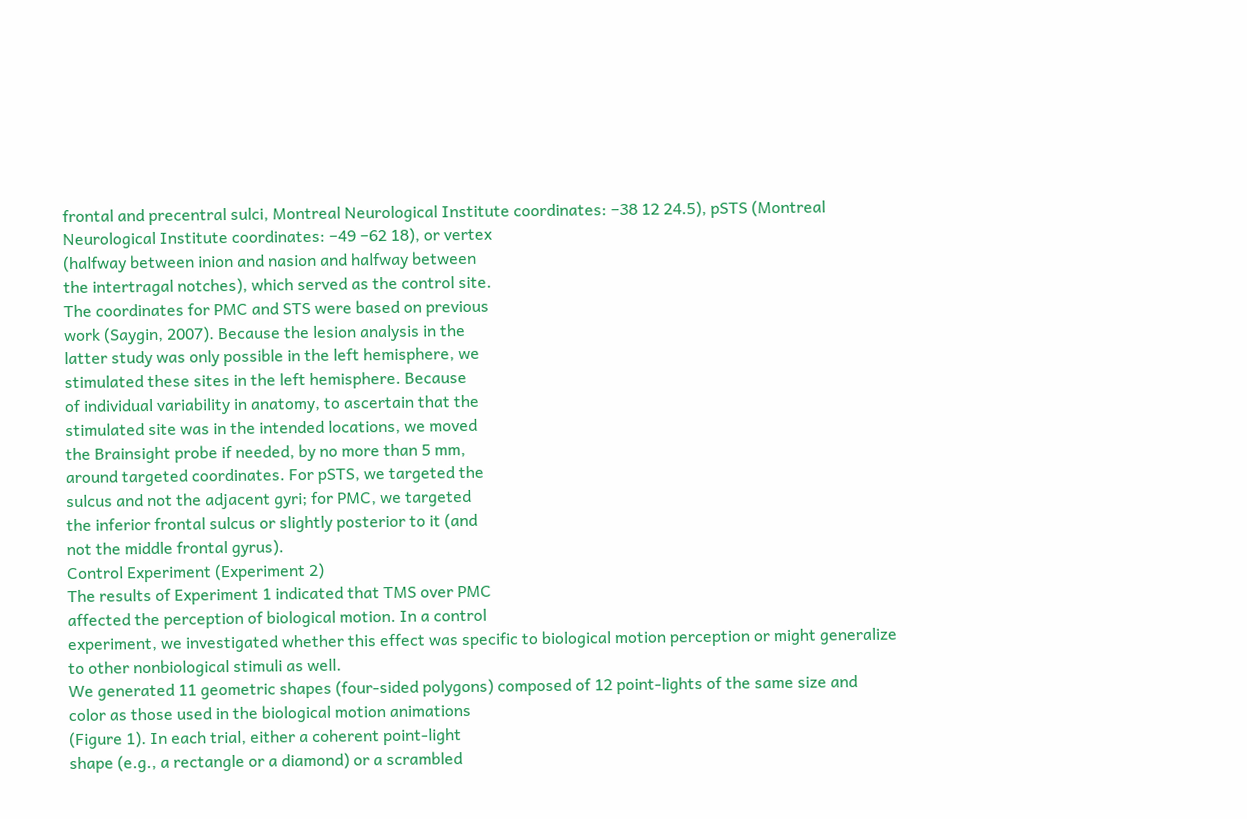frontal and precentral sulci, Montreal Neurological Institute coordinates: −38 12 24.5), pSTS (Montreal
Neurological Institute coordinates: −49 −62 18), or vertex
(halfway between inion and nasion and halfway between
the intertragal notches), which served as the control site.
The coordinates for PMC and STS were based on previous
work (Saygin, 2007). Because the lesion analysis in the
latter study was only possible in the left hemisphere, we
stimulated these sites in the left hemisphere. Because
of individual variability in anatomy, to ascertain that the
stimulated site was in the intended locations, we moved
the Brainsight probe if needed, by no more than 5 mm,
around targeted coordinates. For pSTS, we targeted the
sulcus and not the adjacent gyri; for PMC, we targeted
the inferior frontal sulcus or slightly posterior to it (and
not the middle frontal gyrus).
Control Experiment (Experiment 2)
The results of Experiment 1 indicated that TMS over PMC
affected the perception of biological motion. In a control
experiment, we investigated whether this effect was specific to biological motion perception or might generalize
to other nonbiological stimuli as well.
We generated 11 geometric shapes (four-sided polygons) composed of 12 point-lights of the same size and
color as those used in the biological motion animations
(Figure 1). In each trial, either a coherent point-light
shape (e.g., a rectangle or a diamond) or a scrambled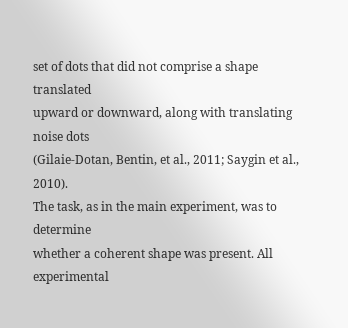set of dots that did not comprise a shape translated
upward or downward, along with translating noise dots
(Gilaie-Dotan, Bentin, et al., 2011; Saygin et al., 2010).
The task, as in the main experiment, was to determine
whether a coherent shape was present. All experimental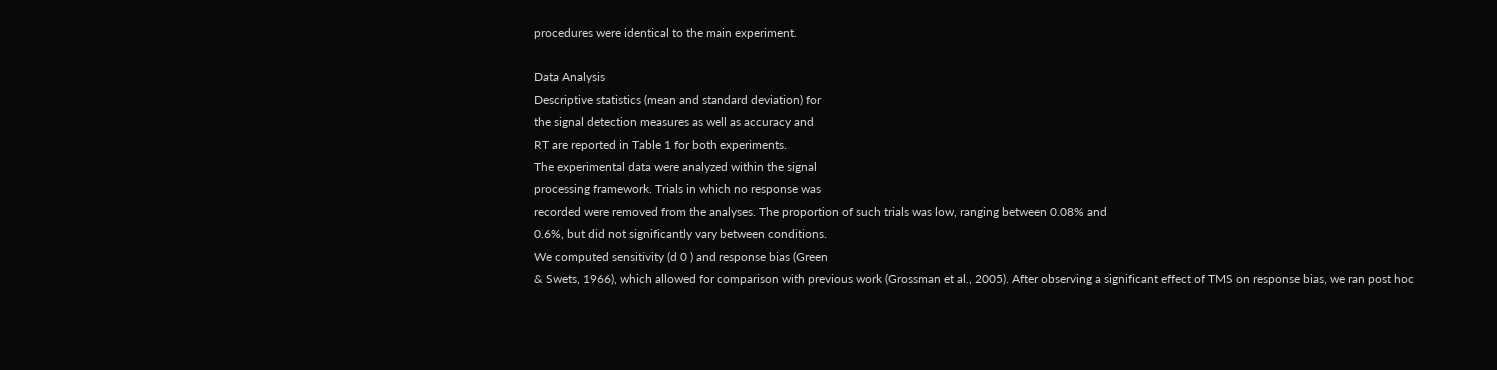procedures were identical to the main experiment.

Data Analysis
Descriptive statistics (mean and standard deviation) for
the signal detection measures as well as accuracy and
RT are reported in Table 1 for both experiments.
The experimental data were analyzed within the signal
processing framework. Trials in which no response was
recorded were removed from the analyses. The proportion of such trials was low, ranging between 0.08% and
0.6%, but did not significantly vary between conditions.
We computed sensitivity (d 0 ) and response bias (Green
& Swets, 1966), which allowed for comparison with previous work (Grossman et al., 2005). After observing a significant effect of TMS on response bias, we ran post hoc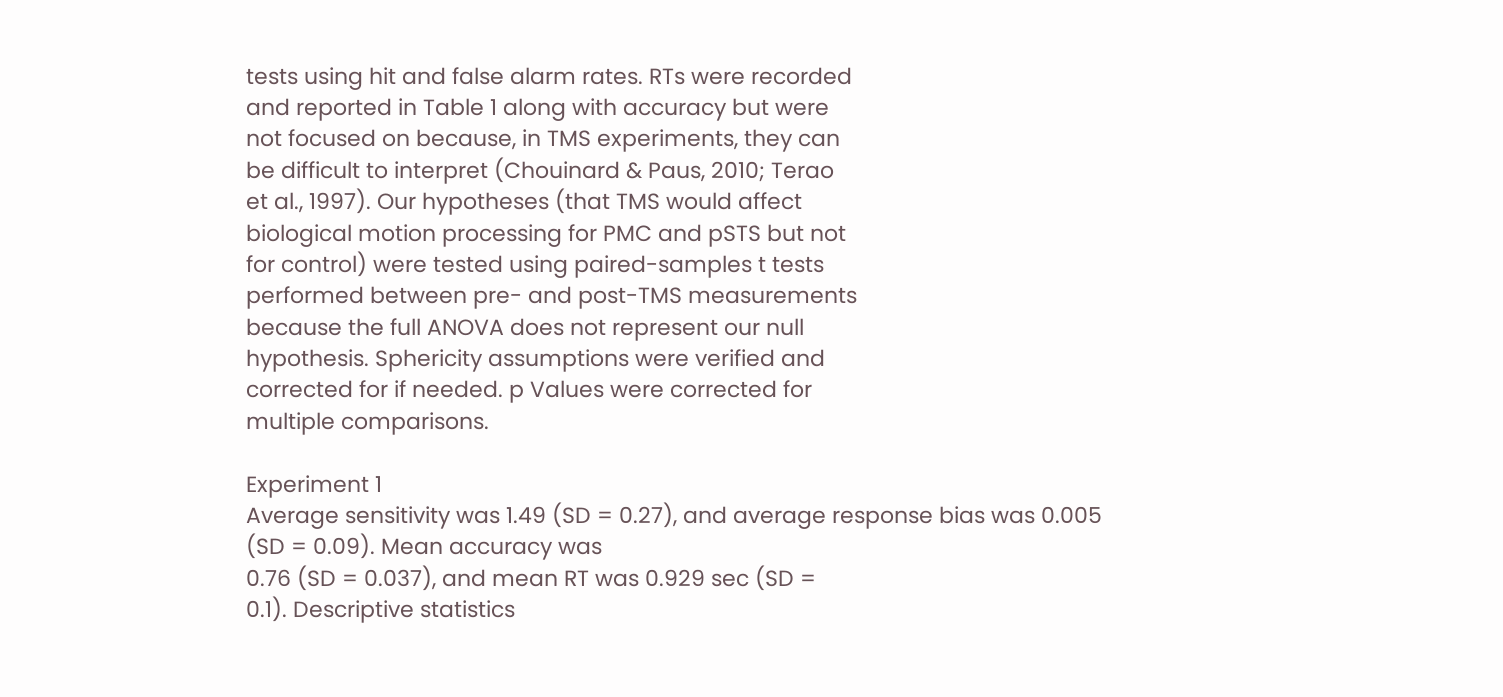tests using hit and false alarm rates. RTs were recorded
and reported in Table 1 along with accuracy but were
not focused on because, in TMS experiments, they can
be difficult to interpret (Chouinard & Paus, 2010; Terao
et al., 1997). Our hypotheses (that TMS would affect
biological motion processing for PMC and pSTS but not
for control) were tested using paired-samples t tests
performed between pre- and post-TMS measurements
because the full ANOVA does not represent our null
hypothesis. Sphericity assumptions were verified and
corrected for if needed. p Values were corrected for
multiple comparisons.

Experiment 1
Average sensitivity was 1.49 (SD = 0.27), and average response bias was 0.005 (SD = 0.09). Mean accuracy was
0.76 (SD = 0.037), and mean RT was 0.929 sec (SD =
0.1). Descriptive statistics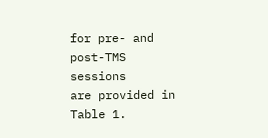for pre- and post-TMS sessions
are provided in Table 1.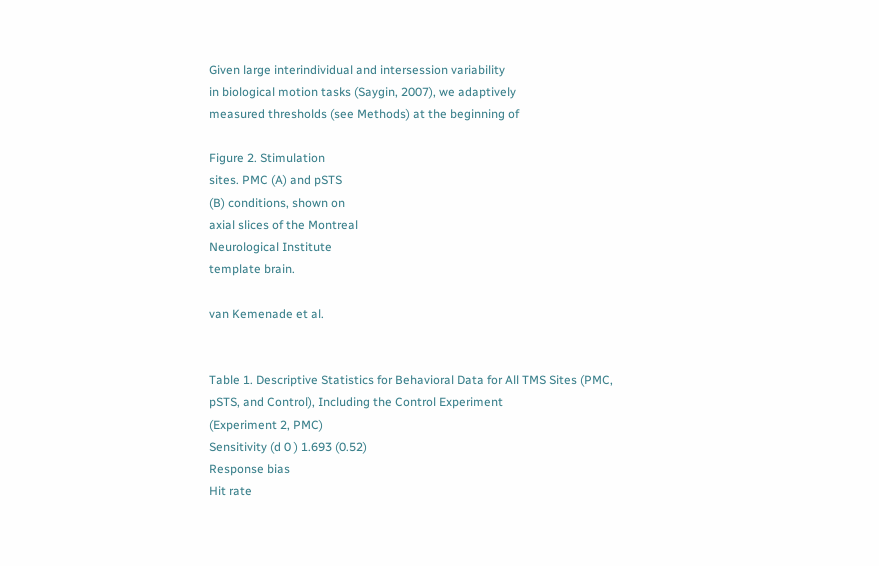Given large interindividual and intersession variability
in biological motion tasks (Saygin, 2007), we adaptively
measured thresholds (see Methods) at the beginning of

Figure 2. Stimulation
sites. PMC (A) and pSTS
(B) conditions, shown on
axial slices of the Montreal
Neurological Institute
template brain.

van Kemenade et al.


Table 1. Descriptive Statistics for Behavioral Data for All TMS Sites (PMC, pSTS, and Control), Including the Control Experiment
(Experiment 2, PMC)
Sensitivity (d 0 ) 1.693 (0.52)
Response bias
Hit rate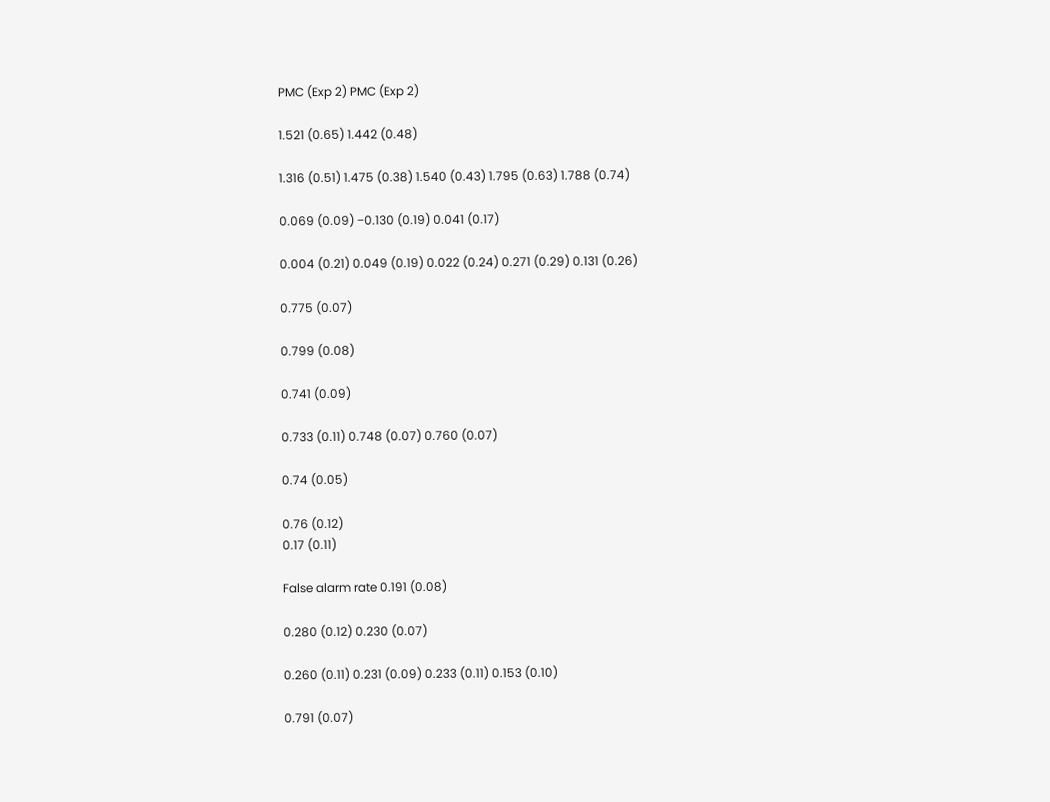PMC (Exp 2) PMC (Exp 2)

1.521 (0.65) 1.442 (0.48)

1.316 (0.51) 1.475 (0.38) 1.540 (0.43) 1.795 (0.63) 1.788 (0.74)

0.069 (0.09) −0.130 (0.19) 0.041 (0.17)

0.004 (0.21) 0.049 (0.19) 0.022 (0.24) 0.271 (0.29) 0.131 (0.26)

0.775 (0.07)

0.799 (0.08)

0.741 (0.09)

0.733 (0.11) 0.748 (0.07) 0.760 (0.07)

0.74 (0.05)

0.76 (0.12)
0.17 (0.11)

False alarm rate 0.191 (0.08)

0.280 (0.12) 0.230 (0.07)

0.260 (0.11) 0.231 (0.09) 0.233 (0.11) 0.153 (0.10)

0.791 (0.07)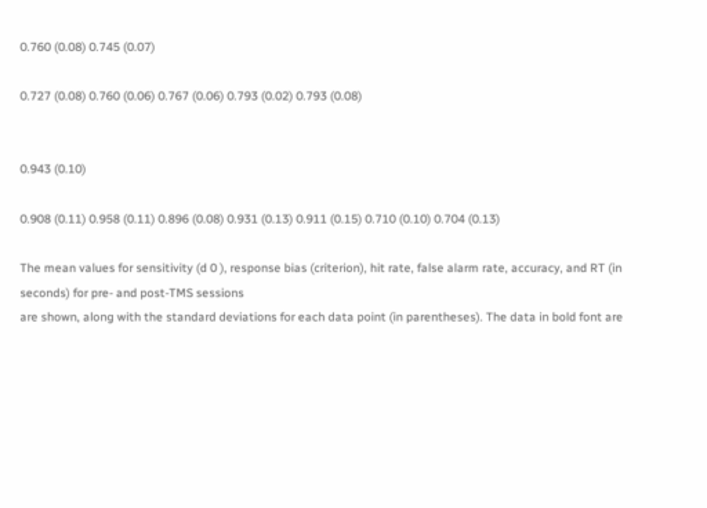0.760 (0.08) 0.745 (0.07)

0.727 (0.08) 0.760 (0.06) 0.767 (0.06) 0.793 (0.02) 0.793 (0.08)


0.943 (0.10)

0.908 (0.11) 0.958 (0.11) 0.896 (0.08) 0.931 (0.13) 0.911 (0.15) 0.710 (0.10) 0.704 (0.13)

The mean values for sensitivity (d 0 ), response bias (criterion), hit rate, false alarm rate, accuracy, and RT (in seconds) for pre- and post-TMS sessions
are shown, along with the standard deviations for each data point (in parentheses). The data in bold font are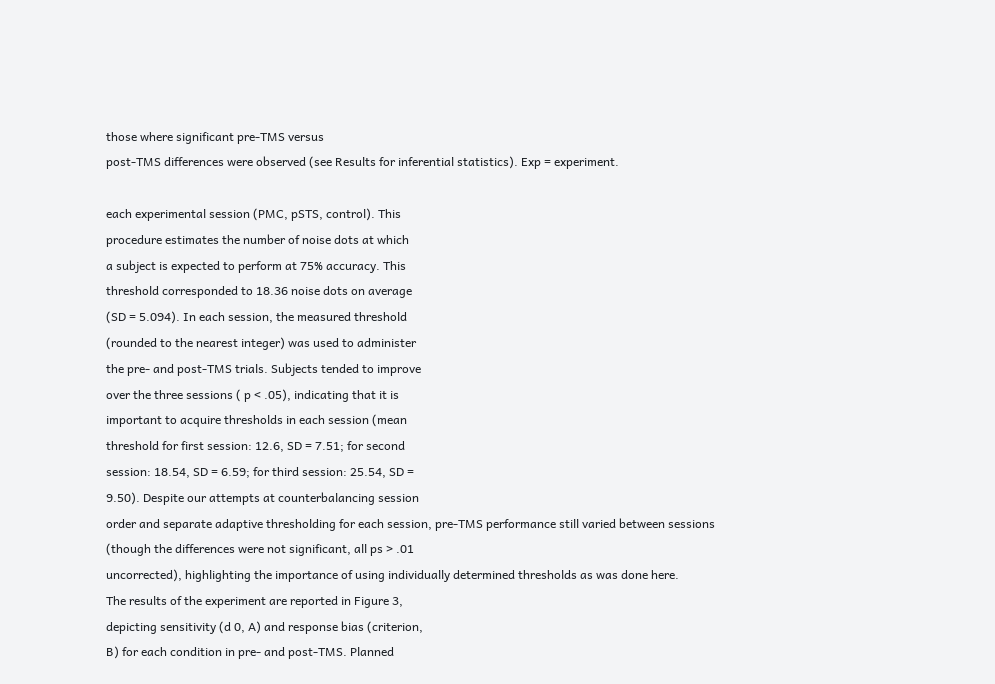those where significant pre-TMS versus
post-TMS differences were observed (see Results for inferential statistics). Exp = experiment.

each experimental session (PMC, pSTS, control). This
procedure estimates the number of noise dots at which
a subject is expected to perform at 75% accuracy. This
threshold corresponded to 18.36 noise dots on average
(SD = 5.094). In each session, the measured threshold
(rounded to the nearest integer) was used to administer
the pre- and post-TMS trials. Subjects tended to improve
over the three sessions ( p < .05), indicating that it is
important to acquire thresholds in each session (mean
threshold for first session: 12.6, SD = 7.51; for second
session: 18.54, SD = 6.59; for third session: 25.54, SD =
9.50). Despite our attempts at counterbalancing session
order and separate adaptive thresholding for each session, pre-TMS performance still varied between sessions
(though the differences were not significant, all ps > .01
uncorrected), highlighting the importance of using individually determined thresholds as was done here.
The results of the experiment are reported in Figure 3,
depicting sensitivity (d 0, A) and response bias (criterion,
B) for each condition in pre- and post-TMS. Planned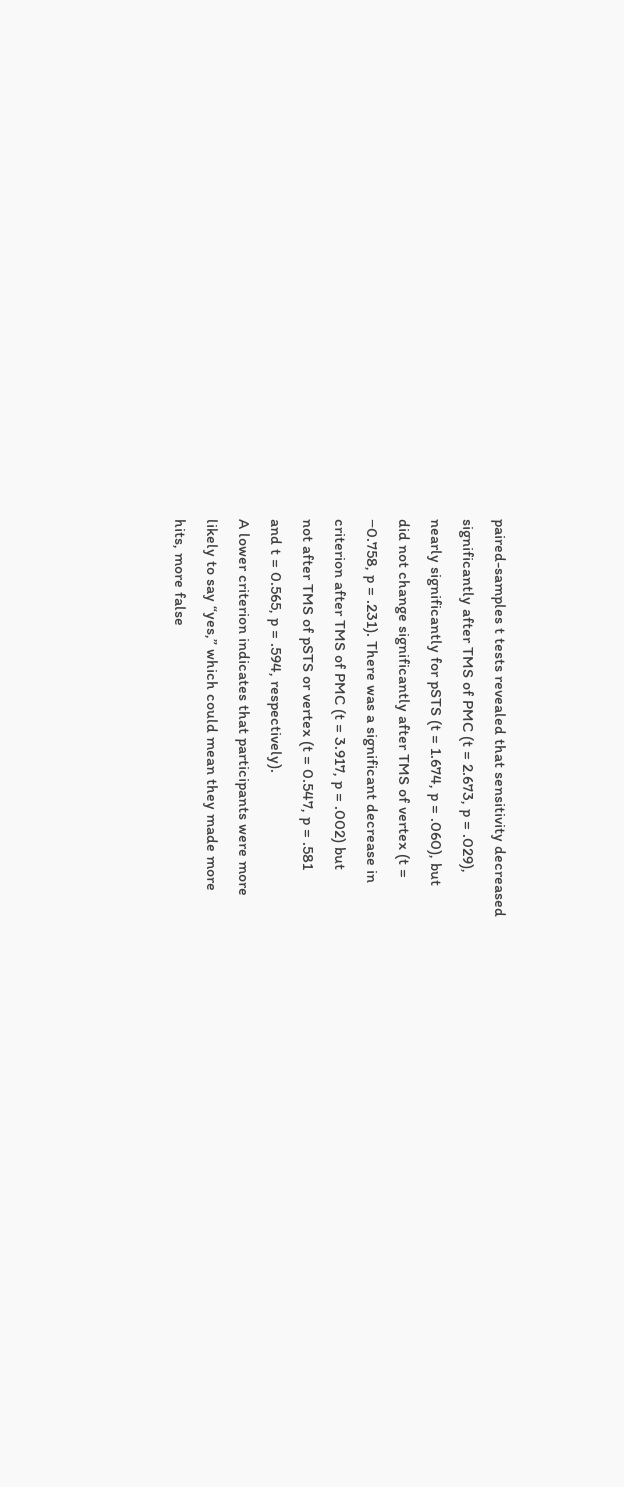paired-samples t tests revealed that sensitivity decreased
significantly after TMS of PMC (t = 2.673, p = .029),
nearly significantly for pSTS (t = 1.674, p = .060), but
did not change significantly after TMS of vertex (t =
−0.758, p = .231). There was a significant decrease in
criterion after TMS of PMC (t = 3.917, p = .002) but
not after TMS of pSTS or vertex (t = 0.547, p = .581
and t = 0.565, p = .594, respectively).
A lower criterion indicates that participants were more
likely to say “yes,” which could mean they made more
hits, more false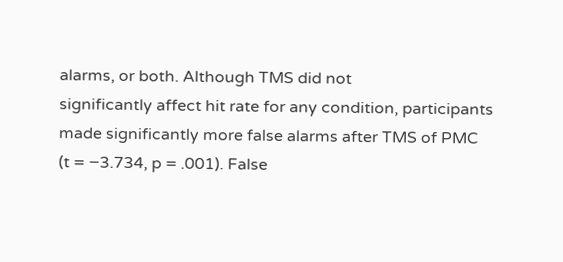alarms, or both. Although TMS did not
significantly affect hit rate for any condition, participants
made significantly more false alarms after TMS of PMC
(t = −3.734, p = .001). False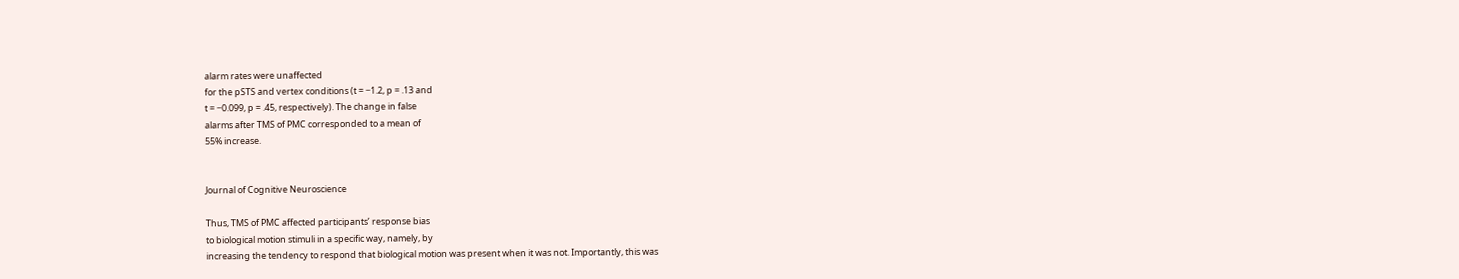alarm rates were unaffected
for the pSTS and vertex conditions (t = −1.2, p = .13 and
t = −0.099, p = .45, respectively). The change in false
alarms after TMS of PMC corresponded to a mean of
55% increase.


Journal of Cognitive Neuroscience

Thus, TMS of PMC affected participantsʼ response bias
to biological motion stimuli in a specific way, namely, by
increasing the tendency to respond that biological motion was present when it was not. Importantly, this was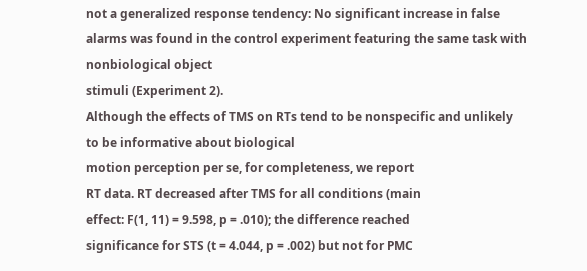not a generalized response tendency: No significant increase in false alarms was found in the control experiment featuring the same task with nonbiological object
stimuli (Experiment 2).
Although the effects of TMS on RTs tend to be nonspecific and unlikely to be informative about biological
motion perception per se, for completeness, we report
RT data. RT decreased after TMS for all conditions (main
effect: F(1, 11) = 9.598, p = .010); the difference reached
significance for STS (t = 4.044, p = .002) but not for PMC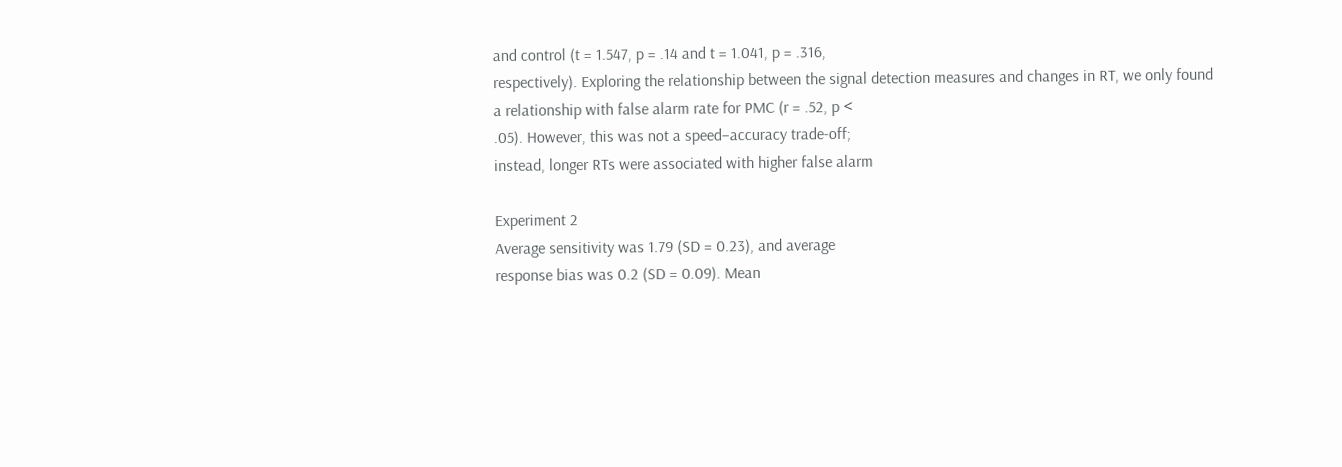and control (t = 1.547, p = .14 and t = 1.041, p = .316,
respectively). Exploring the relationship between the signal detection measures and changes in RT, we only found
a relationship with false alarm rate for PMC (r = .52, p <
.05). However, this was not a speed–accuracy trade-off;
instead, longer RTs were associated with higher false alarm

Experiment 2
Average sensitivity was 1.79 (SD = 0.23), and average
response bias was 0.2 (SD = 0.09). Mean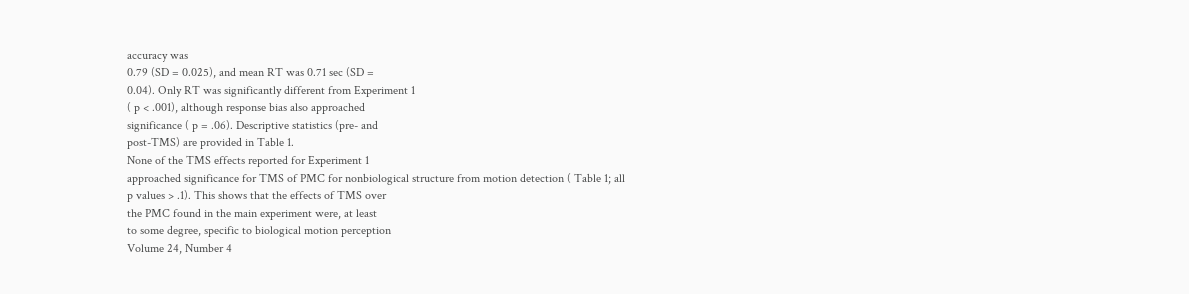accuracy was
0.79 (SD = 0.025), and mean RT was 0.71 sec (SD =
0.04). Only RT was significantly different from Experiment 1
( p < .001), although response bias also approached
significance ( p = .06). Descriptive statistics (pre- and
post-TMS) are provided in Table 1.
None of the TMS effects reported for Experiment 1
approached significance for TMS of PMC for nonbiological structure from motion detection ( Table 1; all
p values > .1). This shows that the effects of TMS over
the PMC found in the main experiment were, at least
to some degree, specific to biological motion perception
Volume 24, Number 4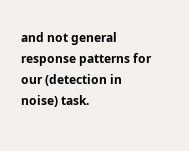and not general response patterns for our (detection in
noise) task.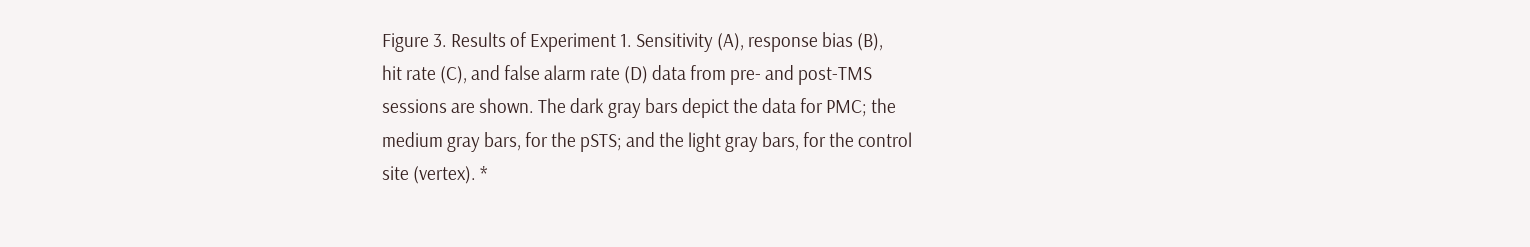Figure 3. Results of Experiment 1. Sensitivity (A), response bias (B),
hit rate (C), and false alarm rate (D) data from pre- and post-TMS
sessions are shown. The dark gray bars depict the data for PMC; the
medium gray bars, for the pSTS; and the light gray bars, for the control
site (vertex). *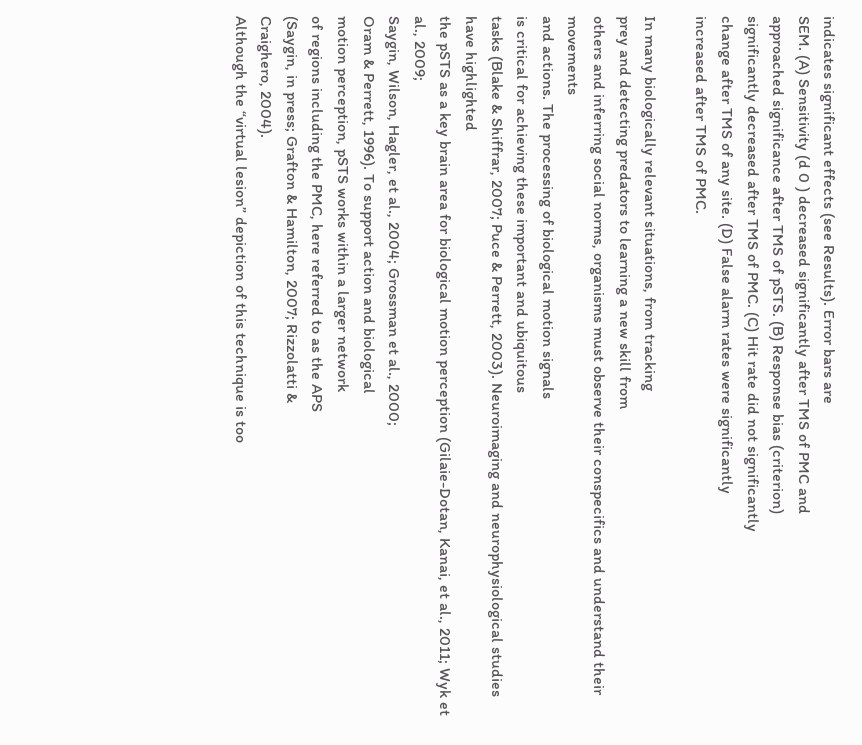indicates significant effects (see Results). Error bars are
SEM. (A) Sensitivity (d 0 ) decreased significantly after TMS of PMC and
approached significance after TMS of pSTS. (B) Response bias (criterion)
significantly decreased after TMS of PMC. (C) Hit rate did not significantly
change after TMS of any site. (D) False alarm rates were significantly
increased after TMS of PMC.

In many biologically relevant situations, from tracking
prey and detecting predators to learning a new skill from
others and inferring social norms, organisms must observe their conspecifics and understand their movements
and actions. The processing of biological motion signals
is critical for achieving these important and ubiquitous
tasks (Blake & Shiffrar, 2007; Puce & Perrett, 2003). Neuroimaging and neurophysiological studies have highlighted
the pSTS as a key brain area for biological motion perception (Gilaie-Dotan, Kanai, et al., 2011; Wyk et al., 2009;
Saygin, Wilson, Hagler, et al., 2004; Grossman et al., 2000;
Oram & Perrett, 1996). To support action and biological
motion perception, pSTS works within a larger network
of regions including the PMC, here referred to as the APS
(Saygin, in press; Grafton & Hamilton, 2007; Rizzolatti &
Craighero, 2004).
Although the “virtual lesion” depiction of this technique is too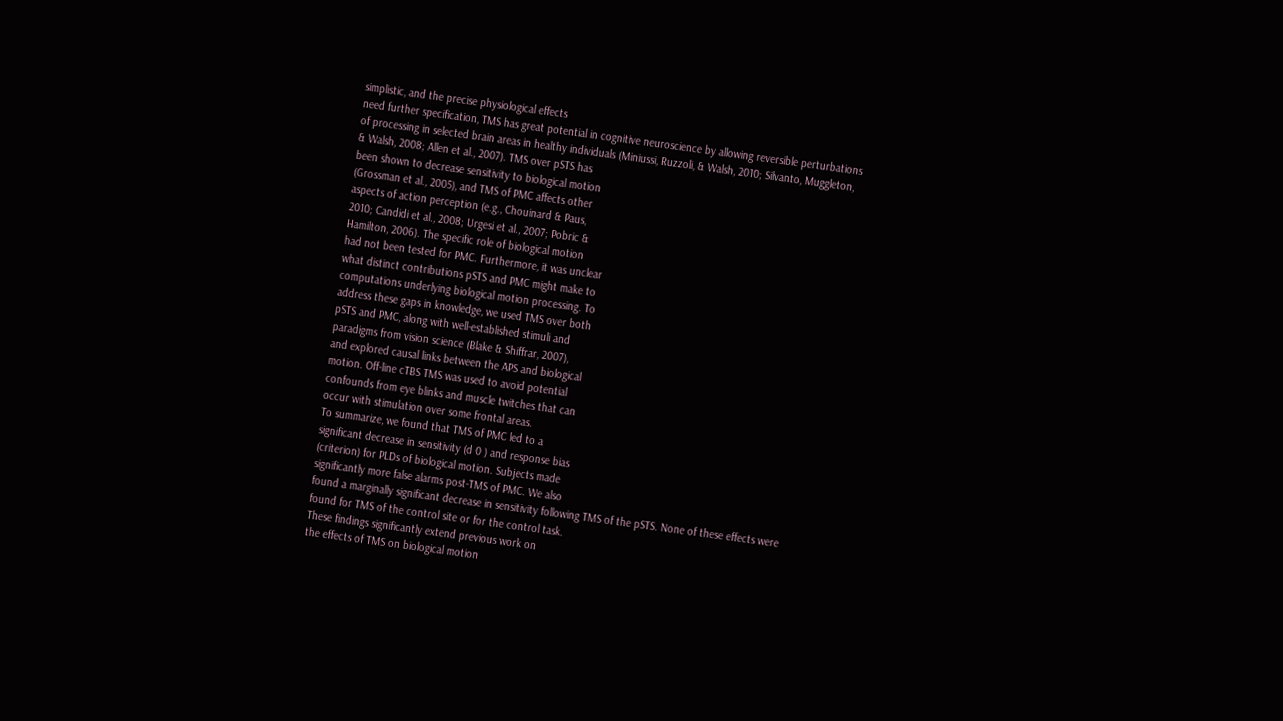simplistic, and the precise physiological effects
need further specification, TMS has great potential in cognitive neuroscience by allowing reversible perturbations
of processing in selected brain areas in healthy individuals (Miniussi, Ruzzoli, & Walsh, 2010; Silvanto, Muggleton,
& Walsh, 2008; Allen et al., 2007). TMS over pSTS has
been shown to decrease sensitivity to biological motion
(Grossman et al., 2005), and TMS of PMC affects other
aspects of action perception (e.g., Chouinard & Paus,
2010; Candidi et al., 2008; Urgesi et al., 2007; Pobric &
Hamilton, 2006). The specific role of biological motion
had not been tested for PMC. Furthermore, it was unclear
what distinct contributions pSTS and PMC might make to
computations underlying biological motion processing. To
address these gaps in knowledge, we used TMS over both
pSTS and PMC, along with well-established stimuli and
paradigms from vision science (Blake & Shiffrar, 2007),
and explored causal links between the APS and biological
motion. Off-line cTBS TMS was used to avoid potential
confounds from eye blinks and muscle twitches that can
occur with stimulation over some frontal areas.
To summarize, we found that TMS of PMC led to a
significant decrease in sensitivity (d 0 ) and response bias
(criterion) for PLDs of biological motion. Subjects made
significantly more false alarms post-TMS of PMC. We also
found a marginally significant decrease in sensitivity following TMS of the pSTS. None of these effects were
found for TMS of the control site or for the control task.
These findings significantly extend previous work on
the effects of TMS on biological motion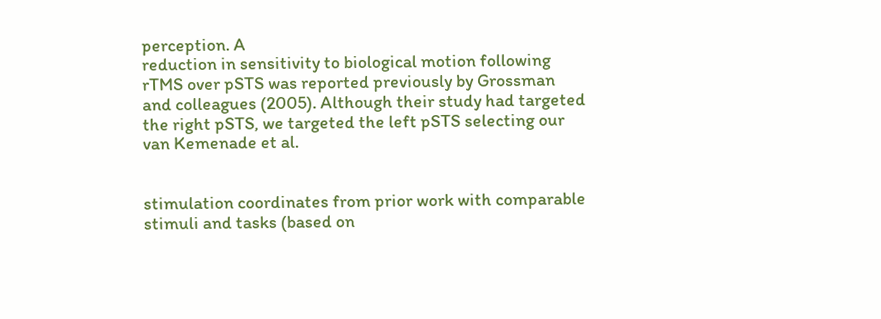perception. A
reduction in sensitivity to biological motion following
rTMS over pSTS was reported previously by Grossman
and colleagues (2005). Although their study had targeted
the right pSTS, we targeted the left pSTS selecting our
van Kemenade et al.


stimulation coordinates from prior work with comparable
stimuli and tasks (based on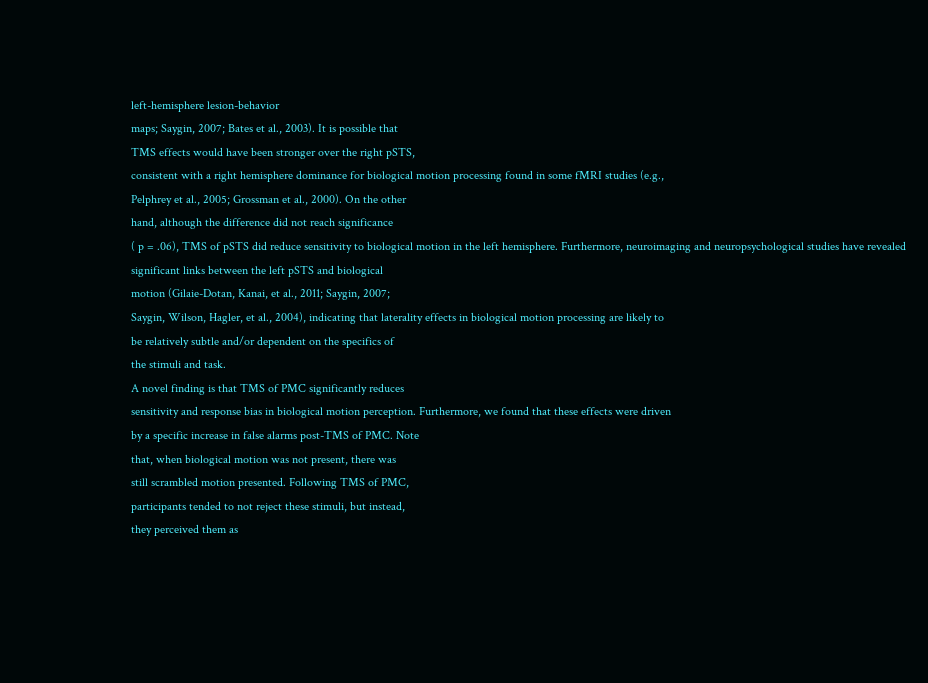left-hemisphere lesion-behavior
maps; Saygin, 2007; Bates et al., 2003). It is possible that
TMS effects would have been stronger over the right pSTS,
consistent with a right hemisphere dominance for biological motion processing found in some fMRI studies (e.g.,
Pelphrey et al., 2005; Grossman et al., 2000). On the other
hand, although the difference did not reach significance
( p = .06), TMS of pSTS did reduce sensitivity to biological motion in the left hemisphere. Furthermore, neuroimaging and neuropsychological studies have revealed
significant links between the left pSTS and biological
motion (Gilaie-Dotan, Kanai, et al., 2011; Saygin, 2007;
Saygin, Wilson, Hagler, et al., 2004), indicating that laterality effects in biological motion processing are likely to
be relatively subtle and/or dependent on the specifics of
the stimuli and task.
A novel finding is that TMS of PMC significantly reduces
sensitivity and response bias in biological motion perception. Furthermore, we found that these effects were driven
by a specific increase in false alarms post-TMS of PMC. Note
that, when biological motion was not present, there was
still scrambled motion presented. Following TMS of PMC,
participants tended to not reject these stimuli, but instead,
they perceived them as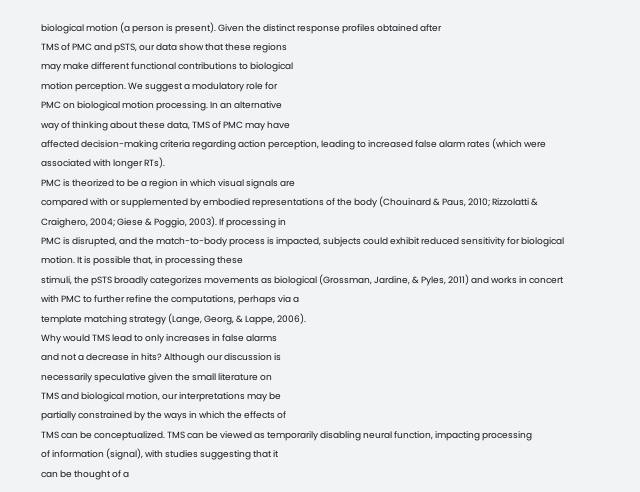biological motion (a person is present). Given the distinct response profiles obtained after
TMS of PMC and pSTS, our data show that these regions
may make different functional contributions to biological
motion perception. We suggest a modulatory role for
PMC on biological motion processing. In an alternative
way of thinking about these data, TMS of PMC may have
affected decision-making criteria regarding action perception, leading to increased false alarm rates (which were
associated with longer RTs).
PMC is theorized to be a region in which visual signals are
compared with or supplemented by embodied representations of the body (Chouinard & Paus, 2010; Rizzolatti &
Craighero, 2004; Giese & Poggio, 2003). If processing in
PMC is disrupted, and the match-to-body process is impacted, subjects could exhibit reduced sensitivity for biological motion. It is possible that, in processing these
stimuli, the pSTS broadly categorizes movements as biological (Grossman, Jardine, & Pyles, 2011) and works in concert
with PMC to further refine the computations, perhaps via a
template matching strategy (Lange, Georg, & Lappe, 2006).
Why would TMS lead to only increases in false alarms
and not a decrease in hits? Although our discussion is
necessarily speculative given the small literature on
TMS and biological motion, our interpretations may be
partially constrained by the ways in which the effects of
TMS can be conceptualized. TMS can be viewed as temporarily disabling neural function, impacting processing
of information (signal), with studies suggesting that it
can be thought of a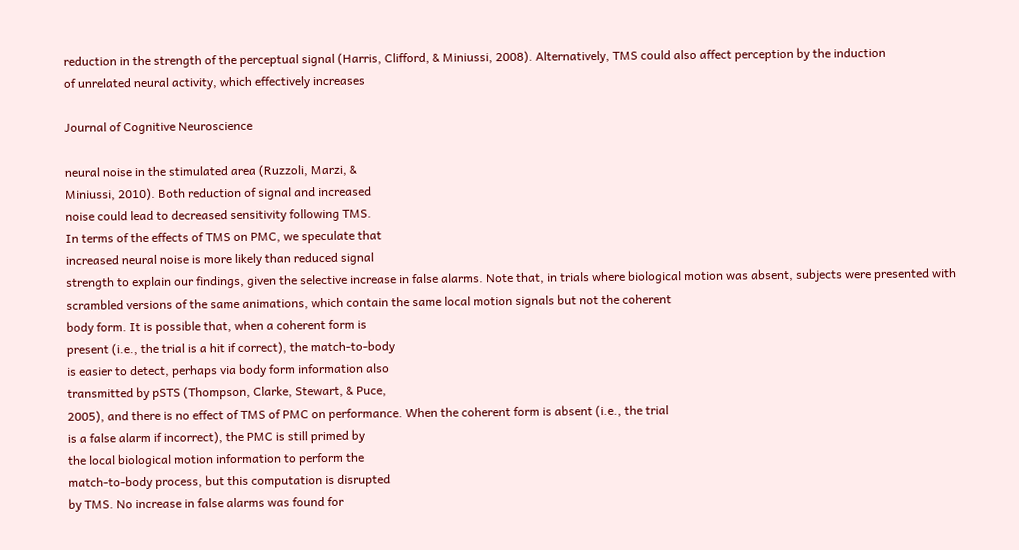reduction in the strength of the perceptual signal (Harris, Clifford, & Miniussi, 2008). Alternatively, TMS could also affect perception by the induction
of unrelated neural activity, which effectively increases

Journal of Cognitive Neuroscience

neural noise in the stimulated area (Ruzzoli, Marzi, &
Miniussi, 2010). Both reduction of signal and increased
noise could lead to decreased sensitivity following TMS.
In terms of the effects of TMS on PMC, we speculate that
increased neural noise is more likely than reduced signal
strength to explain our findings, given the selective increase in false alarms. Note that, in trials where biological motion was absent, subjects were presented with
scrambled versions of the same animations, which contain the same local motion signals but not the coherent
body form. It is possible that, when a coherent form is
present (i.e., the trial is a hit if correct), the match-to-body
is easier to detect, perhaps via body form information also
transmitted by pSTS (Thompson, Clarke, Stewart, & Puce,
2005), and there is no effect of TMS of PMC on performance. When the coherent form is absent (i.e., the trial
is a false alarm if incorrect), the PMC is still primed by
the local biological motion information to perform the
match-to-body process, but this computation is disrupted
by TMS. No increase in false alarms was found for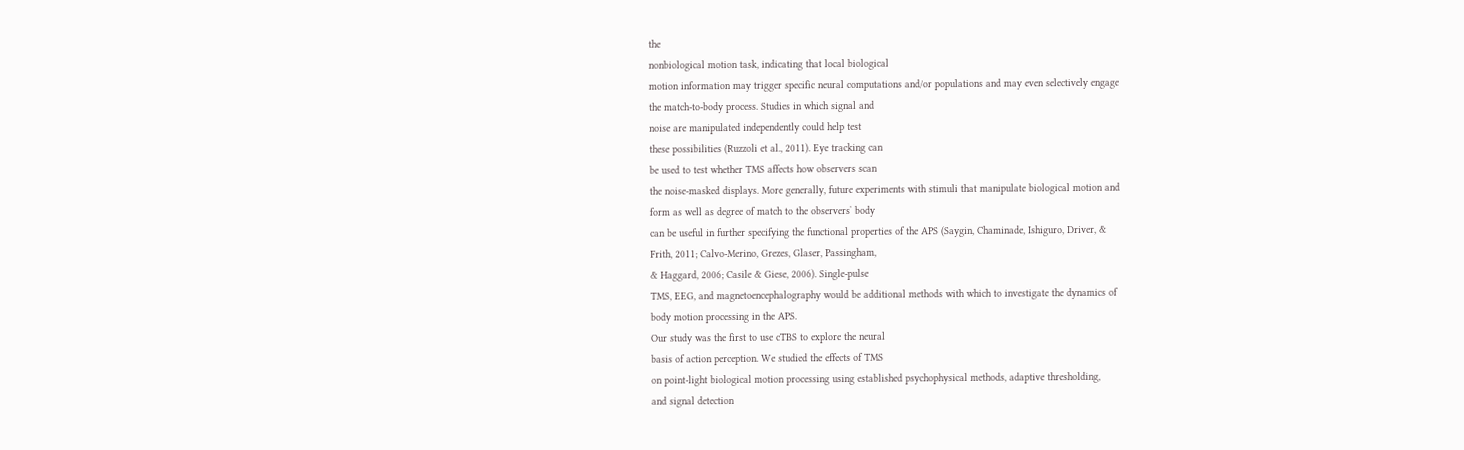the
nonbiological motion task, indicating that local biological
motion information may trigger specific neural computations and/or populations and may even selectively engage
the match-to-body process. Studies in which signal and
noise are manipulated independently could help test
these possibilities (Ruzzoli et al., 2011). Eye tracking can
be used to test whether TMS affects how observers scan
the noise-masked displays. More generally, future experiments with stimuli that manipulate biological motion and
form as well as degree of match to the observersʼ body
can be useful in further specifying the functional properties of the APS (Saygin, Chaminade, Ishiguro, Driver, &
Frith, 2011; Calvo-Merino, Grezes, Glaser, Passingham,
& Haggard, 2006; Casile & Giese, 2006). Single-pulse
TMS, EEG, and magnetoencephalography would be additional methods with which to investigate the dynamics of
body motion processing in the APS.
Our study was the first to use cTBS to explore the neural
basis of action perception. We studied the effects of TMS
on point-light biological motion processing using established psychophysical methods, adaptive thresholding,
and signal detection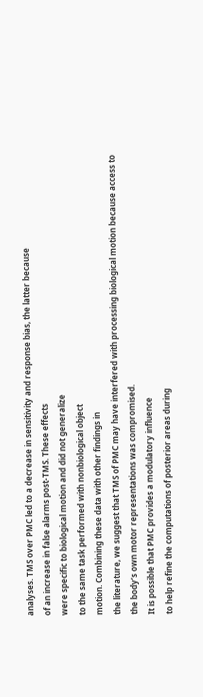analyses. TMS over PMC led to a decrease in sensitivity and response bias, the latter because
of an increase in false alarms post-TMS. These effects
were specific to biological motion and did not generalize
to the same task performed with nonbiological object
motion. Combining these data with other findings in
the literature, we suggest that TMS of PMC may have interfered with processing biological motion because access to
the bodyʼs own motor representations was compromised.
It is possible that PMC provides a modulatory influence
to help refine the computations of posterior areas during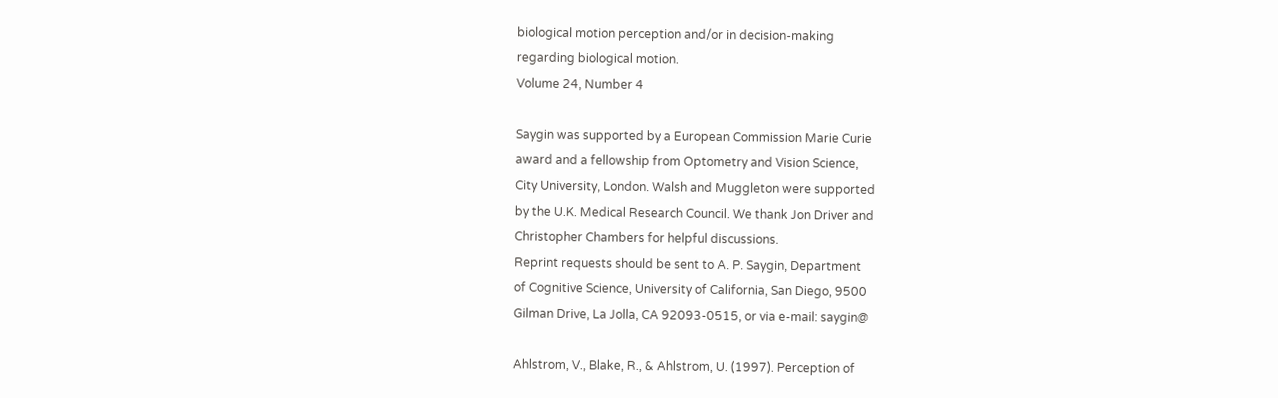biological motion perception and/or in decision-making
regarding biological motion.
Volume 24, Number 4

Saygin was supported by a European Commission Marie Curie
award and a fellowship from Optometry and Vision Science,
City University, London. Walsh and Muggleton were supported
by the U.K. Medical Research Council. We thank Jon Driver and
Christopher Chambers for helpful discussions.
Reprint requests should be sent to A. P. Saygin, Department
of Cognitive Science, University of California, San Diego, 9500
Gilman Drive, La Jolla, CA 92093-0515, or via e-mail: saygin@

Ahlstrom, V., Blake, R., & Ahlstrom, U. (1997). Perception of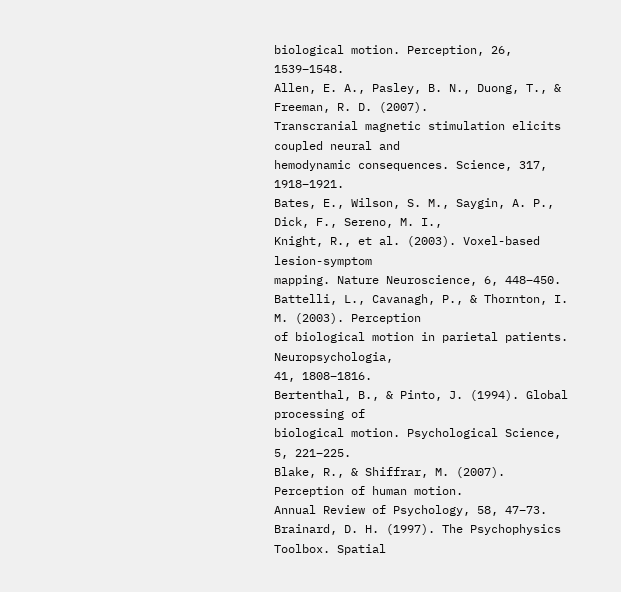biological motion. Perception, 26, 1539–1548.
Allen, E. A., Pasley, B. N., Duong, T., & Freeman, R. D. (2007).
Transcranial magnetic stimulation elicits coupled neural and
hemodynamic consequences. Science, 317, 1918–1921.
Bates, E., Wilson, S. M., Saygin, A. P., Dick, F., Sereno, M. I.,
Knight, R., et al. (2003). Voxel-based lesion-symptom
mapping. Nature Neuroscience, 6, 448–450.
Battelli, L., Cavanagh, P., & Thornton, I. M. (2003). Perception
of biological motion in parietal patients. Neuropsychologia,
41, 1808–1816.
Bertenthal, B., & Pinto, J. (1994). Global processing of
biological motion. Psychological Science, 5, 221–225.
Blake, R., & Shiffrar, M. (2007). Perception of human motion.
Annual Review of Psychology, 58, 47–73.
Brainard, D. H. (1997). The Psychophysics Toolbox. Spatial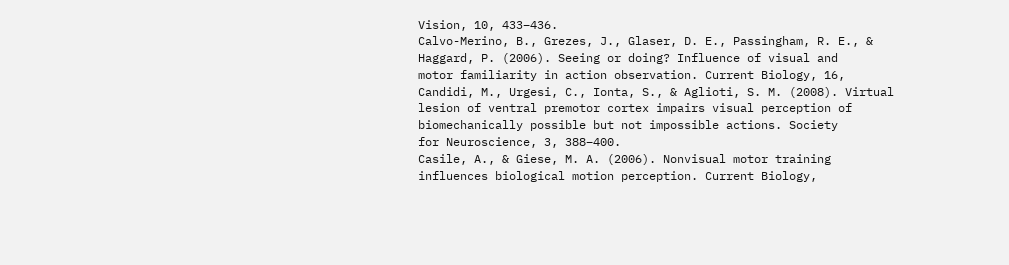Vision, 10, 433–436.
Calvo-Merino, B., Grezes, J., Glaser, D. E., Passingham, R. E., &
Haggard, P. (2006). Seeing or doing? Influence of visual and
motor familiarity in action observation. Current Biology, 16,
Candidi, M., Urgesi, C., Ionta, S., & Aglioti, S. M. (2008). Virtual
lesion of ventral premotor cortex impairs visual perception of
biomechanically possible but not impossible actions. Society
for Neuroscience, 3, 388–400.
Casile, A., & Giese, M. A. (2006). Nonvisual motor training
influences biological motion perception. Current Biology,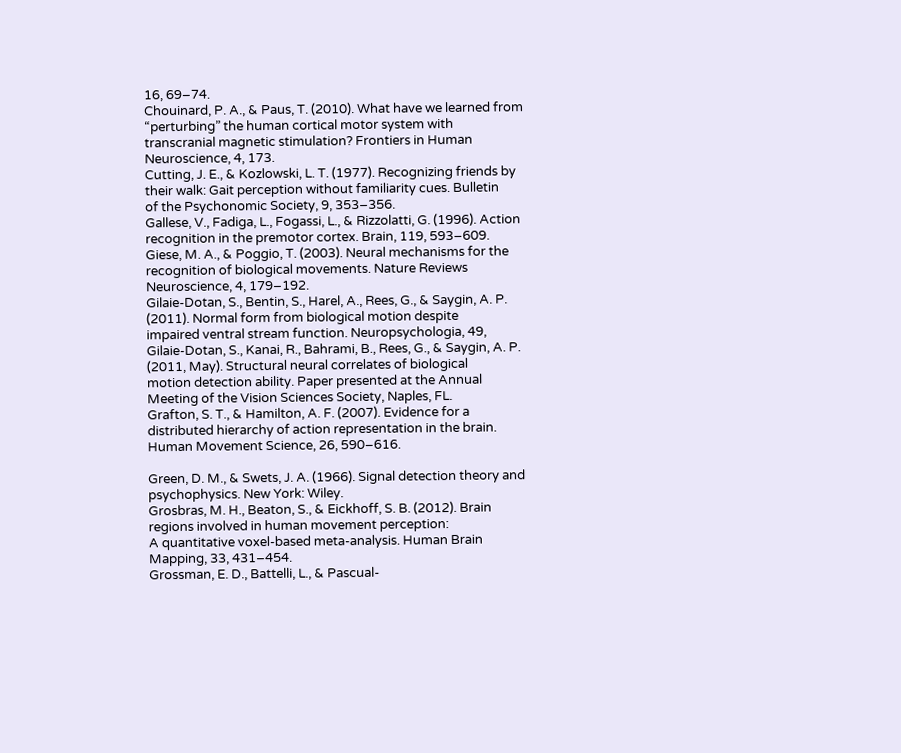16, 69–74.
Chouinard, P. A., & Paus, T. (2010). What have we learned from
“perturbing” the human cortical motor system with
transcranial magnetic stimulation? Frontiers in Human
Neuroscience, 4, 173.
Cutting, J. E., & Kozlowski, L. T. (1977). Recognizing friends by
their walk: Gait perception without familiarity cues. Bulletin
of the Psychonomic Society, 9, 353–356.
Gallese, V., Fadiga, L., Fogassi, L., & Rizzolatti, G. (1996). Action
recognition in the premotor cortex. Brain, 119, 593–609.
Giese, M. A., & Poggio, T. (2003). Neural mechanisms for the
recognition of biological movements. Nature Reviews
Neuroscience, 4, 179–192.
Gilaie-Dotan, S., Bentin, S., Harel, A., Rees, G., & Saygin, A. P.
(2011). Normal form from biological motion despite
impaired ventral stream function. Neuropsychologia, 49,
Gilaie-Dotan, S., Kanai, R., Bahrami, B., Rees, G., & Saygin, A. P.
(2011, May). Structural neural correlates of biological
motion detection ability. Paper presented at the Annual
Meeting of the Vision Sciences Society, Naples, FL.
Grafton, S. T., & Hamilton, A. F. (2007). Evidence for a
distributed hierarchy of action representation in the brain.
Human Movement Science, 26, 590–616.

Green, D. M., & Swets, J. A. (1966). Signal detection theory and
psychophysics. New York: Wiley.
Grosbras, M. H., Beaton, S., & Eickhoff, S. B. (2012). Brain
regions involved in human movement perception:
A quantitative voxel-based meta-analysis. Human Brain
Mapping, 33, 431–454.
Grossman, E. D., Battelli, L., & Pascual-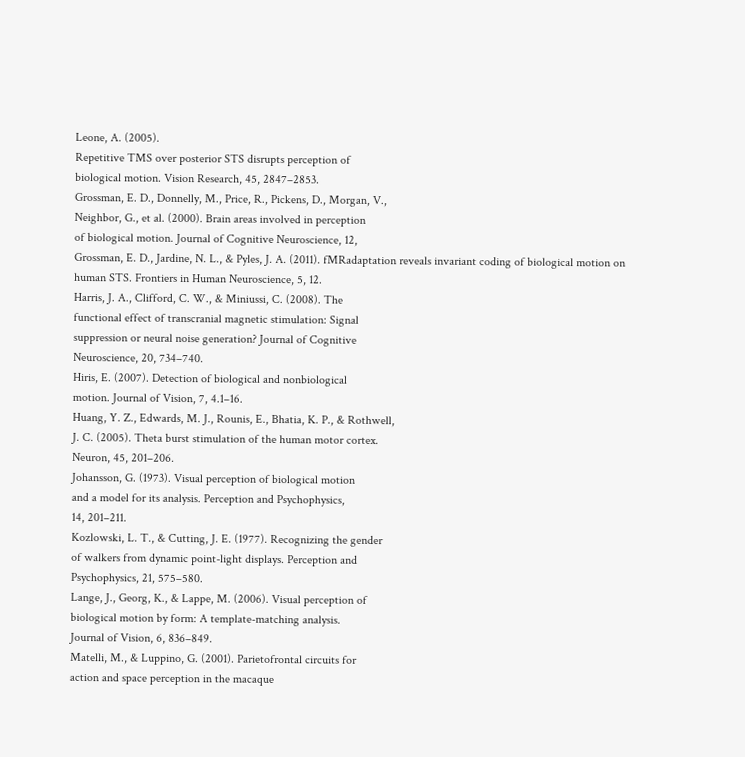Leone, A. (2005).
Repetitive TMS over posterior STS disrupts perception of
biological motion. Vision Research, 45, 2847–2853.
Grossman, E. D., Donnelly, M., Price, R., Pickens, D., Morgan, V.,
Neighbor, G., et al. (2000). Brain areas involved in perception
of biological motion. Journal of Cognitive Neuroscience, 12,
Grossman, E. D., Jardine, N. L., & Pyles, J. A. (2011). fMRadaptation reveals invariant coding of biological motion on
human STS. Frontiers in Human Neuroscience, 5, 12.
Harris, J. A., Clifford, C. W., & Miniussi, C. (2008). The
functional effect of transcranial magnetic stimulation: Signal
suppression or neural noise generation? Journal of Cognitive
Neuroscience, 20, 734–740.
Hiris, E. (2007). Detection of biological and nonbiological
motion. Journal of Vision, 7, 4.1–16.
Huang, Y. Z., Edwards, M. J., Rounis, E., Bhatia, K. P., & Rothwell,
J. C. (2005). Theta burst stimulation of the human motor cortex.
Neuron, 45, 201–206.
Johansson, G. (1973). Visual perception of biological motion
and a model for its analysis. Perception and Psychophysics,
14, 201–211.
Kozlowski, L. T., & Cutting, J. E. (1977). Recognizing the gender
of walkers from dynamic point-light displays. Perception and
Psychophysics, 21, 575–580.
Lange, J., Georg, K., & Lappe, M. (2006). Visual perception of
biological motion by form: A template-matching analysis.
Journal of Vision, 6, 836–849.
Matelli, M., & Luppino, G. (2001). Parietofrontal circuits for
action and space perception in the macaque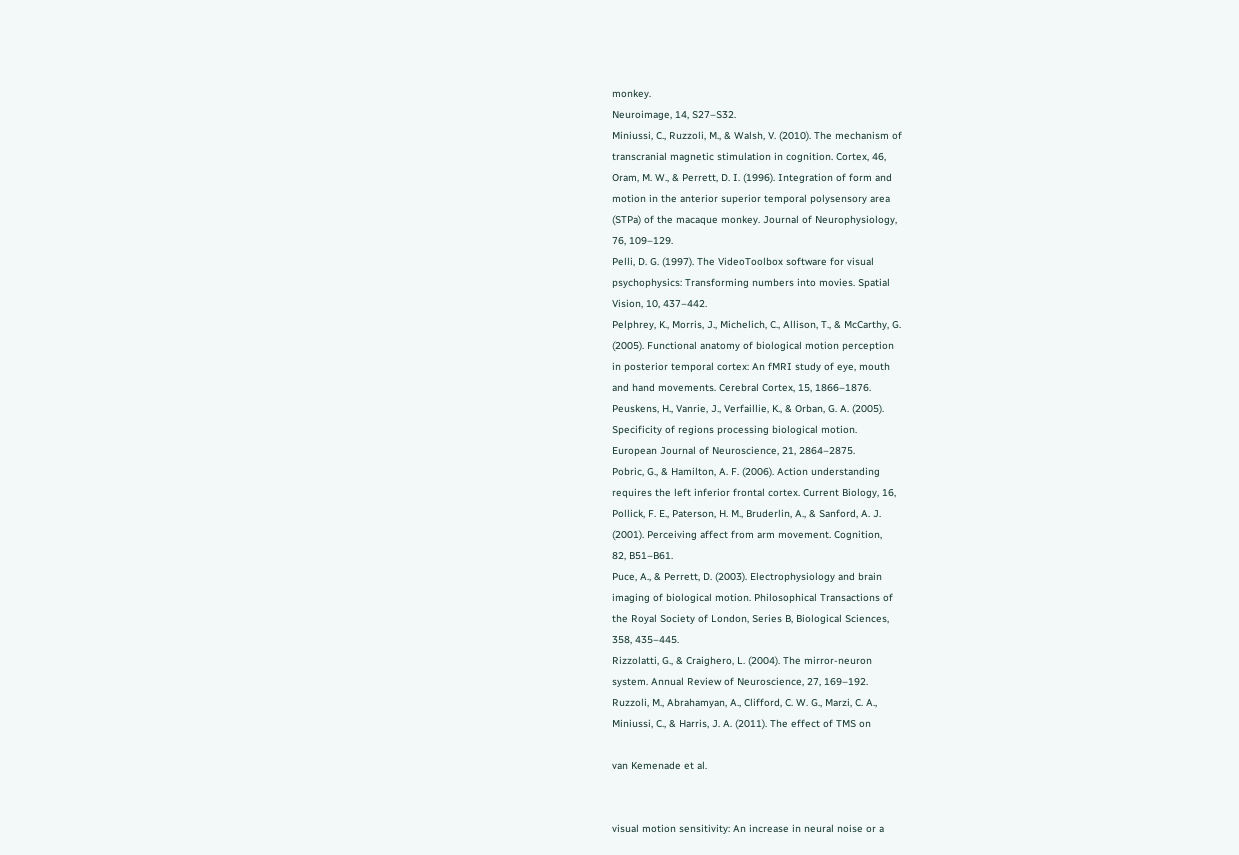monkey.
Neuroimage, 14, S27–S32.
Miniussi, C., Ruzzoli, M., & Walsh, V. (2010). The mechanism of
transcranial magnetic stimulation in cognition. Cortex, 46,
Oram, M. W., & Perrett, D. I. (1996). Integration of form and
motion in the anterior superior temporal polysensory area
(STPa) of the macaque monkey. Journal of Neurophysiology,
76, 109–129.
Pelli, D. G. (1997). The VideoToolbox software for visual
psychophysics: Transforming numbers into movies. Spatial
Vision, 10, 437–442.
Pelphrey, K., Morris, J., Michelich, C., Allison, T., & McCarthy, G.
(2005). Functional anatomy of biological motion perception
in posterior temporal cortex: An fMRI study of eye, mouth
and hand movements. Cerebral Cortex, 15, 1866–1876.
Peuskens, H., Vanrie, J., Verfaillie, K., & Orban, G. A. (2005).
Specificity of regions processing biological motion.
European Journal of Neuroscience, 21, 2864–2875.
Pobric, G., & Hamilton, A. F. (2006). Action understanding
requires the left inferior frontal cortex. Current Biology, 16,
Pollick, F. E., Paterson, H. M., Bruderlin, A., & Sanford, A. J.
(2001). Perceiving affect from arm movement. Cognition,
82, B51–B61.
Puce, A., & Perrett, D. (2003). Electrophysiology and brain
imaging of biological motion. Philosophical Transactions of
the Royal Society of London, Series B, Biological Sciences,
358, 435–445.
Rizzolatti, G., & Craighero, L. (2004). The mirror-neuron
system. Annual Review of Neuroscience, 27, 169–192.
Ruzzoli, M., Abrahamyan, A., Clifford, C. W. G., Marzi, C. A.,
Miniussi, C., & Harris, J. A. (2011). The effect of TMS on

van Kemenade et al.


visual motion sensitivity: An increase in neural noise or a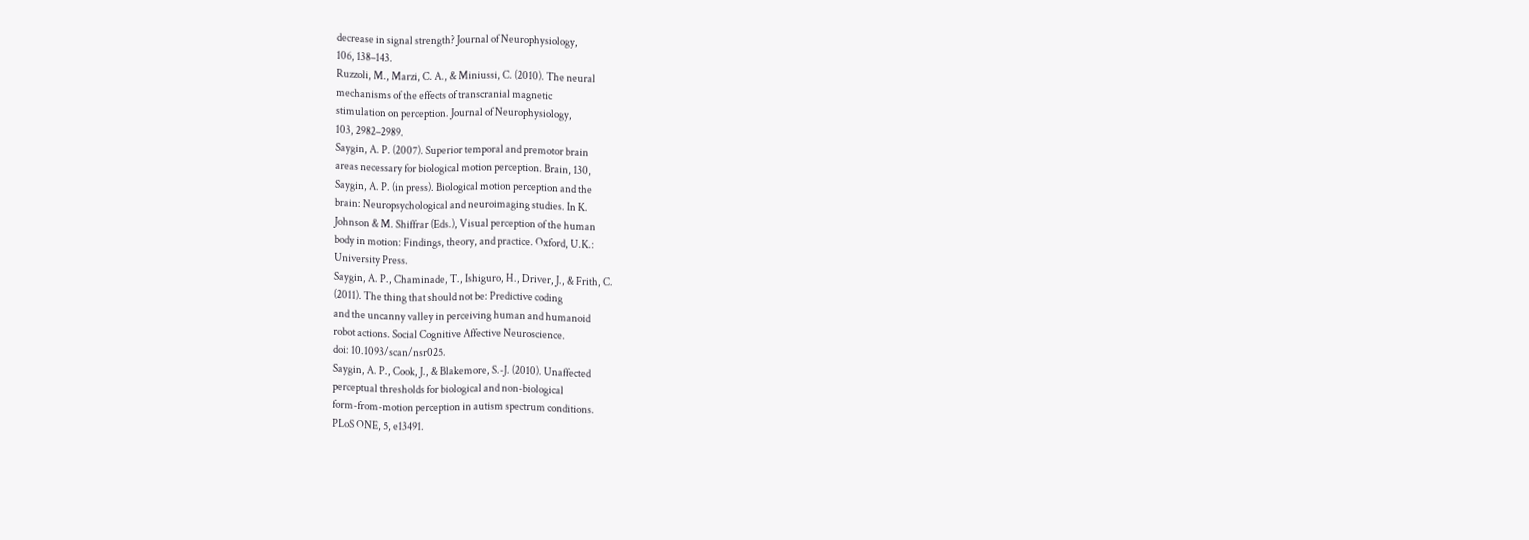decrease in signal strength? Journal of Neurophysiology,
106, 138–143.
Ruzzoli, M., Marzi, C. A., & Miniussi, C. (2010). The neural
mechanisms of the effects of transcranial magnetic
stimulation on perception. Journal of Neurophysiology,
103, 2982–2989.
Saygin, A. P. (2007). Superior temporal and premotor brain
areas necessary for biological motion perception. Brain, 130,
Saygin, A. P. (in press). Biological motion perception and the
brain: Neuropsychological and neuroimaging studies. In K.
Johnson & M. Shiffrar (Eds.), Visual perception of the human
body in motion: Findings, theory, and practice. Oxford, U.K.:
University Press.
Saygin, A. P., Chaminade, T., Ishiguro, H., Driver, J., & Frith, C.
(2011). The thing that should not be: Predictive coding
and the uncanny valley in perceiving human and humanoid
robot actions. Social Cognitive Affective Neuroscience.
doi: 10.1093/scan/nsr025.
Saygin, A. P., Cook, J., & Blakemore, S.-J. (2010). Unaffected
perceptual thresholds for biological and non-biological
form-from-motion perception in autism spectrum conditions.
PLoS ONE, 5, e13491.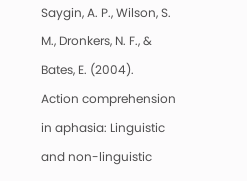Saygin, A. P., Wilson, S. M., Dronkers, N. F., & Bates, E. (2004).
Action comprehension in aphasia: Linguistic and non-linguistic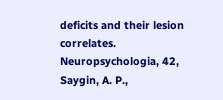deficits and their lesion correlates. Neuropsychologia, 42,
Saygin, A. P.,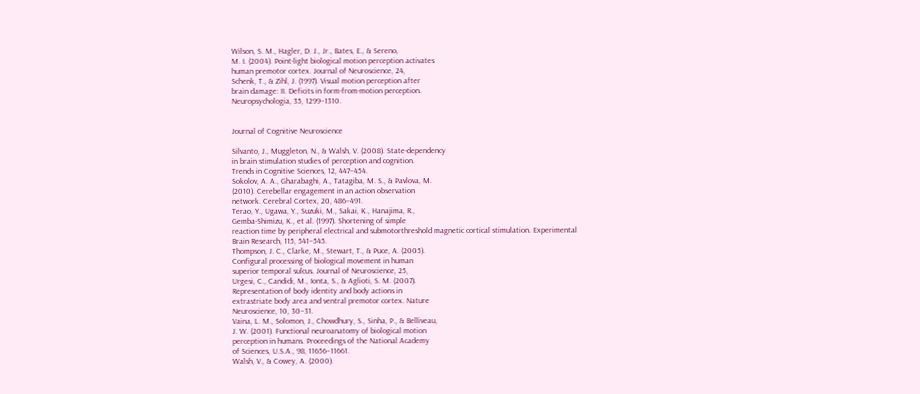Wilson, S. M., Hagler, D. J., Jr., Bates, E., & Sereno,
M. I. (2004). Point-light biological motion perception activates
human premotor cortex. Journal of Neuroscience, 24,
Schenk, T., & Zihl, J. (1997). Visual motion perception after
brain damage: II. Deficits in form-from-motion perception.
Neuropsychologia, 35, 1299–1310.


Journal of Cognitive Neuroscience

Silvanto, J., Muggleton, N., & Walsh, V. (2008). State-dependency
in brain stimulation studies of perception and cognition.
Trends in Cognitive Sciences, 12, 447–454.
Sokolov, A. A., Gharabaghi, A., Tatagiba, M. S., & Pavlova, M.
(2010). Cerebellar engagement in an action observation
network. Cerebral Cortex, 20, 486–491.
Terao, Y., Ugawa, Y., Suzuki, M., Sakai, K., Hanajima, R.,
Gemba-Shimizu, K., et al. (1997). Shortening of simple
reaction time by peripheral electrical and submotorthreshold magnetic cortical stimulation. Experimental
Brain Research, 115, 541–545.
Thompson, J. C., Clarke, M., Stewart, T., & Puce, A. (2005).
Configural processing of biological movement in human
superior temporal sulcus. Journal of Neuroscience, 25,
Urgesi, C., Candidi, M., Ionta, S., & Aglioti, S. M. (2007).
Representation of body identity and body actions in
extrastriate body area and ventral premotor cortex. Nature
Neuroscience, 10, 30–31.
Vaina, L. M., Solomon, J., Chowdhury, S., Sinha, P., & Belliveau,
J. W. (2001). Functional neuroanatomy of biological motion
perception in humans. Proceedings of the National Academy
of Sciences, U.S.A., 98, 11656–11661.
Walsh, V., & Cowey, A. (2000).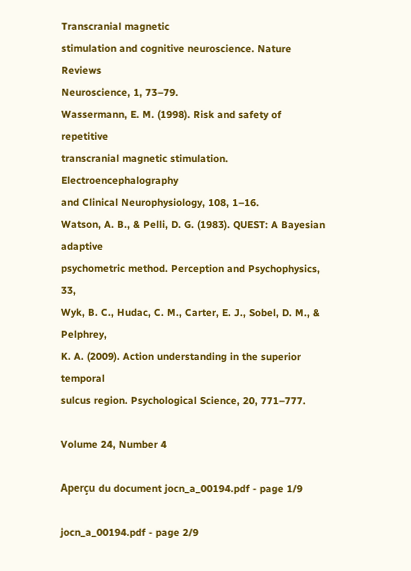Transcranial magnetic
stimulation and cognitive neuroscience. Nature Reviews
Neuroscience, 1, 73–79.
Wassermann, E. M. (1998). Risk and safety of repetitive
transcranial magnetic stimulation. Electroencephalography
and Clinical Neurophysiology, 108, 1–16.
Watson, A. B., & Pelli, D. G. (1983). QUEST: A Bayesian adaptive
psychometric method. Perception and Psychophysics, 33,
Wyk, B. C., Hudac, C. M., Carter, E. J., Sobel, D. M., & Pelphrey,
K. A. (2009). Action understanding in the superior temporal
sulcus region. Psychological Science, 20, 771–777.

Volume 24, Number 4

Aperçu du document jocn_a_00194.pdf - page 1/9

jocn_a_00194.pdf - page 2/9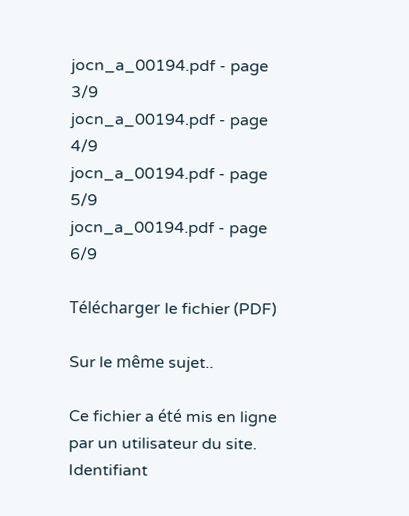jocn_a_00194.pdf - page 3/9
jocn_a_00194.pdf - page 4/9
jocn_a_00194.pdf - page 5/9
jocn_a_00194.pdf - page 6/9

Télécharger le fichier (PDF)

Sur le même sujet..

Ce fichier a été mis en ligne par un utilisateur du site. Identifiant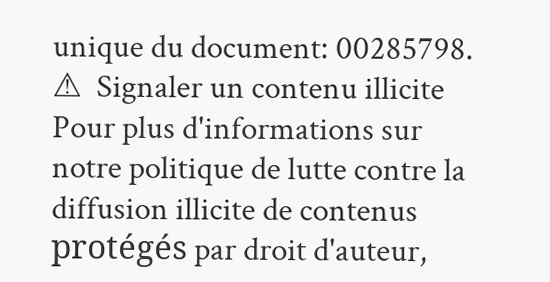unique du document: 00285798.
⚠  Signaler un contenu illicite
Pour plus d'informations sur notre politique de lutte contre la diffusion illicite de contenus protégés par droit d'auteur,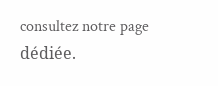consultez notre page dédiée.